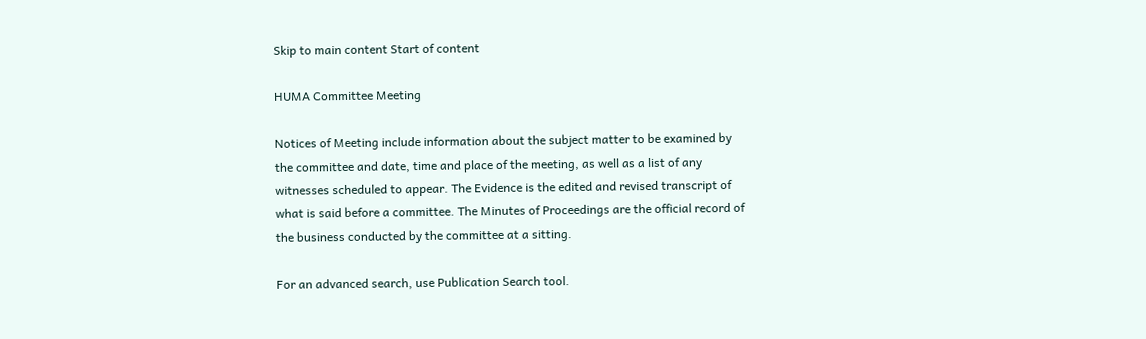Skip to main content Start of content

HUMA Committee Meeting

Notices of Meeting include information about the subject matter to be examined by the committee and date, time and place of the meeting, as well as a list of any witnesses scheduled to appear. The Evidence is the edited and revised transcript of what is said before a committee. The Minutes of Proceedings are the official record of the business conducted by the committee at a sitting.

For an advanced search, use Publication Search tool.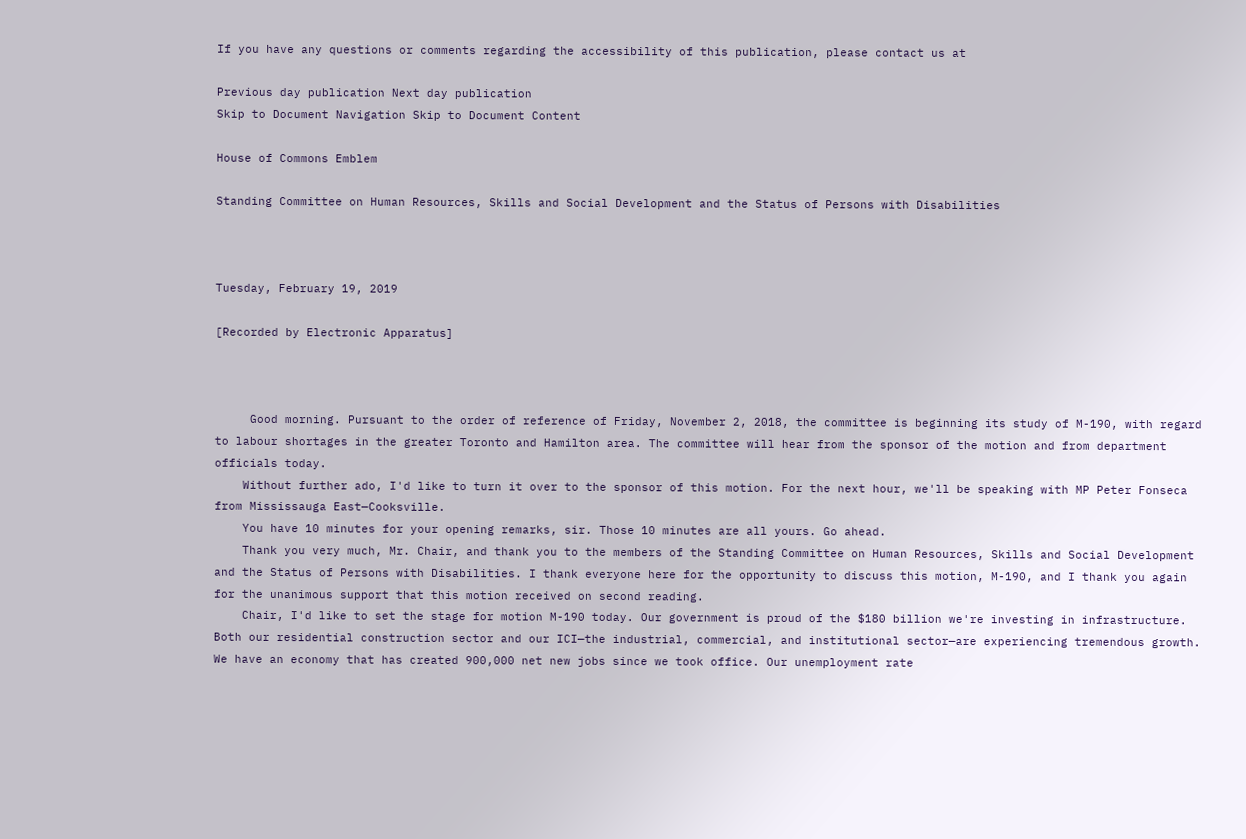If you have any questions or comments regarding the accessibility of this publication, please contact us at

Previous day publication Next day publication
Skip to Document Navigation Skip to Document Content

House of Commons Emblem

Standing Committee on Human Resources, Skills and Social Development and the Status of Persons with Disabilities



Tuesday, February 19, 2019

[Recorded by Electronic Apparatus]



     Good morning. Pursuant to the order of reference of Friday, November 2, 2018, the committee is beginning its study of M-190, with regard to labour shortages in the greater Toronto and Hamilton area. The committee will hear from the sponsor of the motion and from department officials today.
    Without further ado, I'd like to turn it over to the sponsor of this motion. For the next hour, we'll be speaking with MP Peter Fonseca from Mississauga East—Cooksville.
    You have 10 minutes for your opening remarks, sir. Those 10 minutes are all yours. Go ahead.
    Thank you very much, Mr. Chair, and thank you to the members of the Standing Committee on Human Resources, Skills and Social Development and the Status of Persons with Disabilities. I thank everyone here for the opportunity to discuss this motion, M-190, and I thank you again for the unanimous support that this motion received on second reading.
    Chair, I'd like to set the stage for motion M-190 today. Our government is proud of the $180 billion we're investing in infrastructure. Both our residential construction sector and our ICI—the industrial, commercial, and institutional sector—are experiencing tremendous growth. We have an economy that has created 900,000 net new jobs since we took office. Our unemployment rate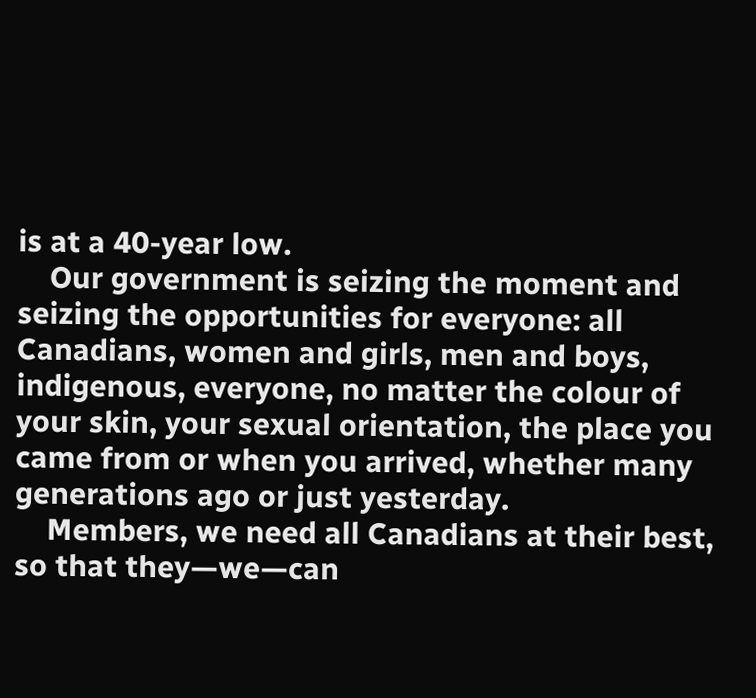is at a 40-year low.
    Our government is seizing the moment and seizing the opportunities for everyone: all Canadians, women and girls, men and boys, indigenous, everyone, no matter the colour of your skin, your sexual orientation, the place you came from or when you arrived, whether many generations ago or just yesterday.
    Members, we need all Canadians at their best, so that they—we—can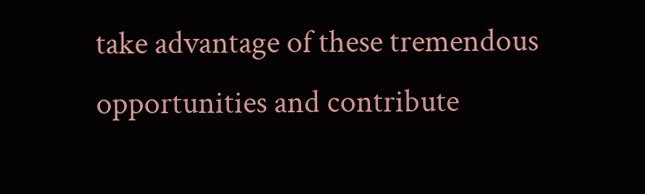take advantage of these tremendous opportunities and contribute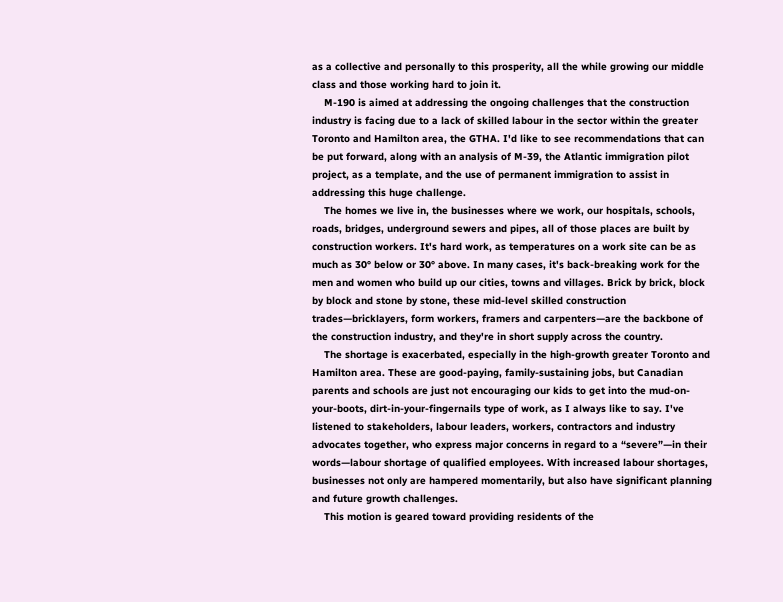as a collective and personally to this prosperity, all the while growing our middle class and those working hard to join it.
    M-190 is aimed at addressing the ongoing challenges that the construction industry is facing due to a lack of skilled labour in the sector within the greater Toronto and Hamilton area, the GTHA. I'd like to see recommendations that can be put forward, along with an analysis of M-39, the Atlantic immigration pilot project, as a template, and the use of permanent immigration to assist in addressing this huge challenge.
    The homes we live in, the businesses where we work, our hospitals, schools, roads, bridges, underground sewers and pipes, all of those places are built by construction workers. It's hard work, as temperatures on a work site can be as much as 30° below or 30° above. In many cases, it's back-breaking work for the men and women who build up our cities, towns and villages. Brick by brick, block by block and stone by stone, these mid-level skilled construction trades—bricklayers, form workers, framers and carpenters—are the backbone of the construction industry, and they're in short supply across the country.
    The shortage is exacerbated, especially in the high-growth greater Toronto and Hamilton area. These are good-paying, family-sustaining jobs, but Canadian parents and schools are just not encouraging our kids to get into the mud-on-your-boots, dirt-in-your-fingernails type of work, as I always like to say. I've listened to stakeholders, labour leaders, workers, contractors and industry advocates together, who express major concerns in regard to a “severe”—in their words—labour shortage of qualified employees. With increased labour shortages, businesses not only are hampered momentarily, but also have significant planning and future growth challenges.
    This motion is geared toward providing residents of the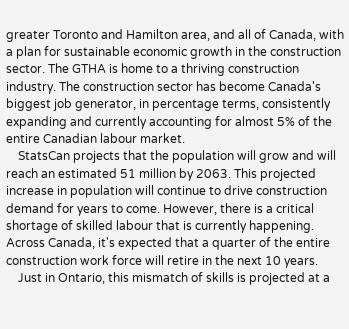greater Toronto and Hamilton area, and all of Canada, with a plan for sustainable economic growth in the construction sector. The GTHA is home to a thriving construction industry. The construction sector has become Canada's biggest job generator, in percentage terms, consistently expanding and currently accounting for almost 5% of the entire Canadian labour market.
    StatsCan projects that the population will grow and will reach an estimated 51 million by 2063. This projected increase in population will continue to drive construction demand for years to come. However, there is a critical shortage of skilled labour that is currently happening. Across Canada, it's expected that a quarter of the entire construction work force will retire in the next 10 years.
    Just in Ontario, this mismatch of skills is projected at a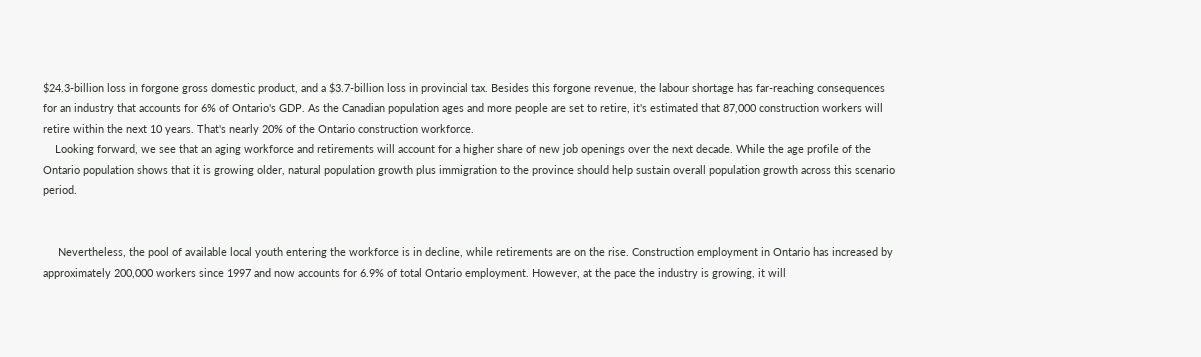$24.3-billion loss in forgone gross domestic product, and a $3.7-billion loss in provincial tax. Besides this forgone revenue, the labour shortage has far-reaching consequences for an industry that accounts for 6% of Ontario's GDP. As the Canadian population ages and more people are set to retire, it's estimated that 87,000 construction workers will retire within the next 10 years. That's nearly 20% of the Ontario construction workforce.
    Looking forward, we see that an aging workforce and retirements will account for a higher share of new job openings over the next decade. While the age profile of the Ontario population shows that it is growing older, natural population growth plus immigration to the province should help sustain overall population growth across this scenario period.


     Nevertheless, the pool of available local youth entering the workforce is in decline, while retirements are on the rise. Construction employment in Ontario has increased by approximately 200,000 workers since 1997 and now accounts for 6.9% of total Ontario employment. However, at the pace the industry is growing, it will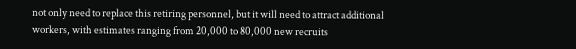not only need to replace this retiring personnel, but it will need to attract additional workers, with estimates ranging from 20,000 to 80,000 new recruits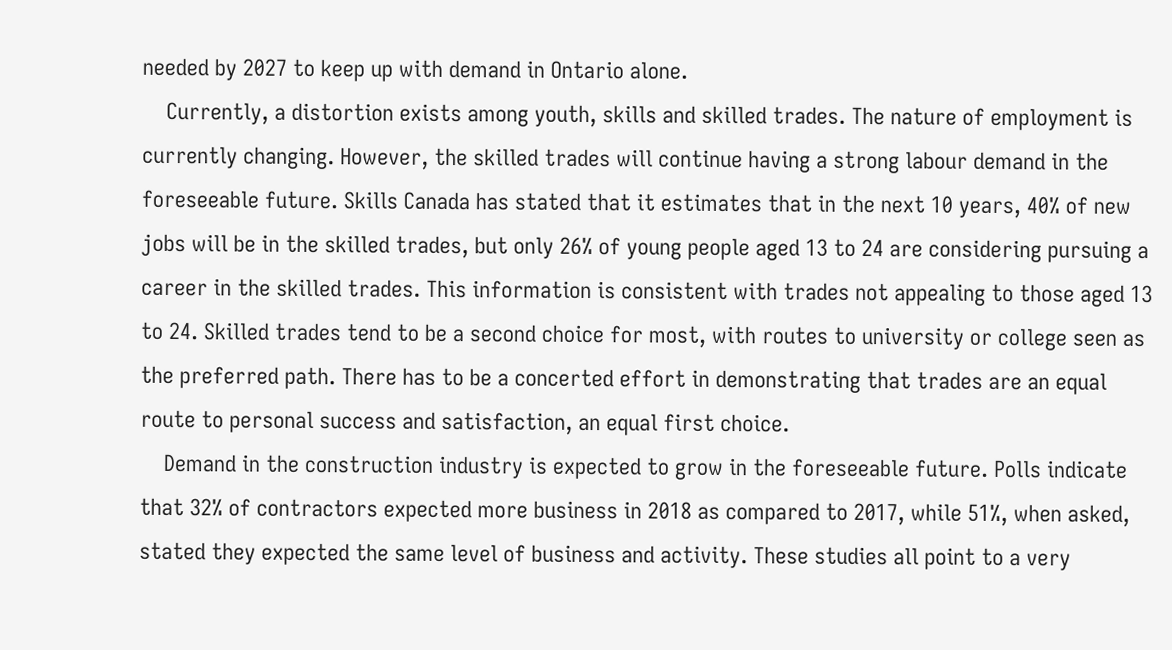needed by 2027 to keep up with demand in Ontario alone.
    Currently, a distortion exists among youth, skills and skilled trades. The nature of employment is currently changing. However, the skilled trades will continue having a strong labour demand in the foreseeable future. Skills Canada has stated that it estimates that in the next 10 years, 40% of new jobs will be in the skilled trades, but only 26% of young people aged 13 to 24 are considering pursuing a career in the skilled trades. This information is consistent with trades not appealing to those aged 13 to 24. Skilled trades tend to be a second choice for most, with routes to university or college seen as the preferred path. There has to be a concerted effort in demonstrating that trades are an equal route to personal success and satisfaction, an equal first choice.
    Demand in the construction industry is expected to grow in the foreseeable future. Polls indicate that 32% of contractors expected more business in 2018 as compared to 2017, while 51%, when asked, stated they expected the same level of business and activity. These studies all point to a very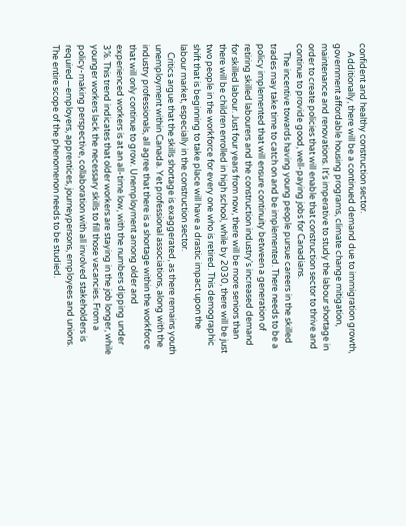confident and healthy construction sector.
    Additionally, there will be a continued demand due to immigration growth, government affordable housing programs, climate change mitigation, maintenance and renovations. It's imperative to study the labour shortage in order to create policies that will enable that construction sector to thrive and continue to provide good, well-paying jobs for Canadians.
    The incentive towards having young people pursue careers in the skilled trades may take time to catch on and be implemented. There needs to be a policy implemented that will ensure continuity between a generation of retiring skilled labourers and the construction industry's increased demand for skilled labour. Just four years from now, there will be more seniors than there will be children enrolled in high school, while by 2030, there will be just two people in the workforce for every one who is retired. This demographic shift that is beginning to take place will have a drastic impact upon the labour market, especially in the construction sector.
    Critics argue that the skills shortage is exaggerated, as there remains youth unemployment within Canada. Yet professional associations, along with the industry professionals, all agree that there is a shortage within the workforce that will only continue to grow. Unemployment among older and experienced workers is at an all-time low, with the numbers dipping under 3%. This trend indicates that older workers are staying in the job longer, while younger workers lack the necessary skills to fill those vacancies. From a policy-making perspective, collaboration with all involved stakeholders is required—employers, apprentices, journeypersons, employees and unions. The entire scope of the phenomenon needs to be studied.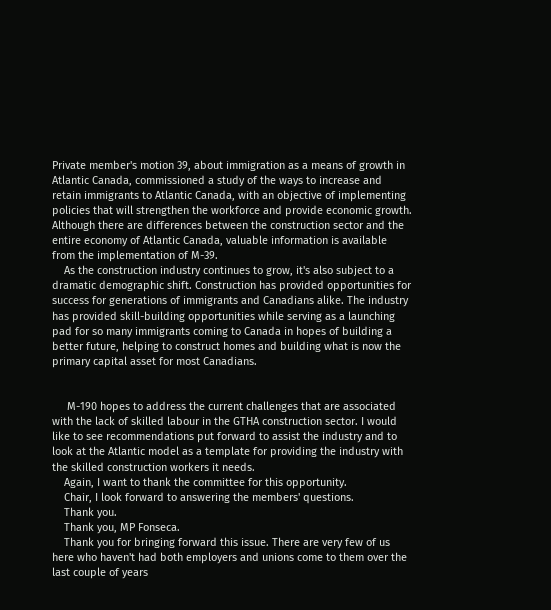Private member's motion 39, about immigration as a means of growth in Atlantic Canada, commissioned a study of the ways to increase and retain immigrants to Atlantic Canada, with an objective of implementing policies that will strengthen the workforce and provide economic growth. Although there are differences between the construction sector and the entire economy of Atlantic Canada, valuable information is available from the implementation of M-39.
    As the construction industry continues to grow, it's also subject to a dramatic demographic shift. Construction has provided opportunities for success for generations of immigrants and Canadians alike. The industry has provided skill-building opportunities while serving as a launching pad for so many immigrants coming to Canada in hopes of building a better future, helping to construct homes and building what is now the primary capital asset for most Canadians.


     M-190 hopes to address the current challenges that are associated with the lack of skilled labour in the GTHA construction sector. I would like to see recommendations put forward to assist the industry and to look at the Atlantic model as a template for providing the industry with the skilled construction workers it needs.
    Again, I want to thank the committee for this opportunity.
    Chair, I look forward to answering the members' questions.
    Thank you.
    Thank you, MP Fonseca.
    Thank you for bringing forward this issue. There are very few of us here who haven't had both employers and unions come to them over the last couple of years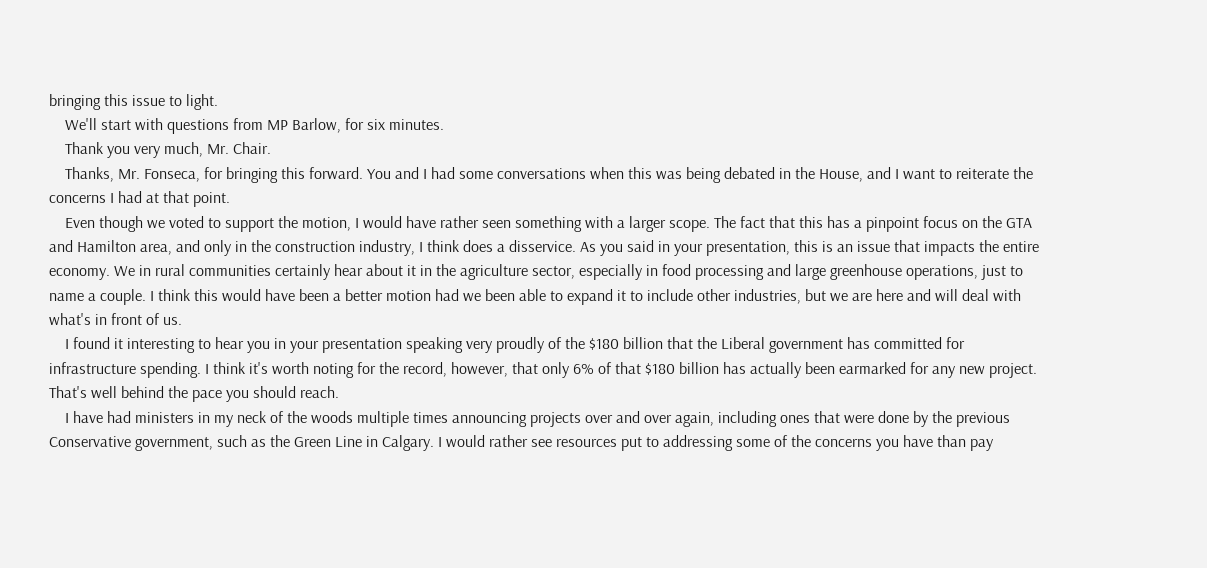bringing this issue to light.
    We'll start with questions from MP Barlow, for six minutes.
    Thank you very much, Mr. Chair.
    Thanks, Mr. Fonseca, for bringing this forward. You and I had some conversations when this was being debated in the House, and I want to reiterate the concerns I had at that point.
    Even though we voted to support the motion, I would have rather seen something with a larger scope. The fact that this has a pinpoint focus on the GTA and Hamilton area, and only in the construction industry, I think does a disservice. As you said in your presentation, this is an issue that impacts the entire economy. We in rural communities certainly hear about it in the agriculture sector, especially in food processing and large greenhouse operations, just to name a couple. I think this would have been a better motion had we been able to expand it to include other industries, but we are here and will deal with what's in front of us.
    I found it interesting to hear you in your presentation speaking very proudly of the $180 billion that the Liberal government has committed for infrastructure spending. I think it's worth noting for the record, however, that only 6% of that $180 billion has actually been earmarked for any new project. That's well behind the pace you should reach.
    I have had ministers in my neck of the woods multiple times announcing projects over and over again, including ones that were done by the previous Conservative government, such as the Green Line in Calgary. I would rather see resources put to addressing some of the concerns you have than pay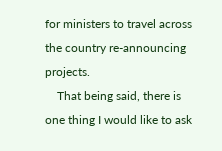for ministers to travel across the country re-announcing projects.
    That being said, there is one thing I would like to ask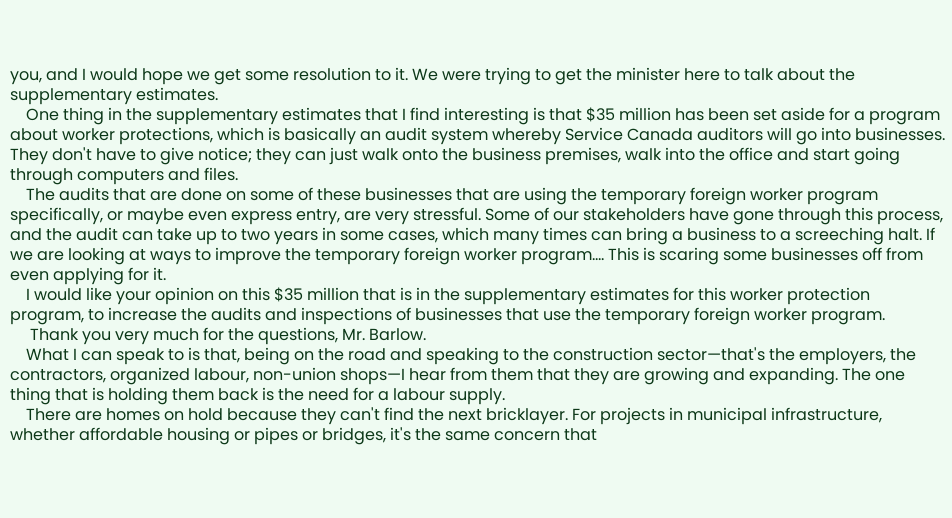you, and I would hope we get some resolution to it. We were trying to get the minister here to talk about the supplementary estimates.
    One thing in the supplementary estimates that I find interesting is that $35 million has been set aside for a program about worker protections, which is basically an audit system whereby Service Canada auditors will go into businesses. They don't have to give notice; they can just walk onto the business premises, walk into the office and start going through computers and files.
    The audits that are done on some of these businesses that are using the temporary foreign worker program specifically, or maybe even express entry, are very stressful. Some of our stakeholders have gone through this process, and the audit can take up to two years in some cases, which many times can bring a business to a screeching halt. If we are looking at ways to improve the temporary foreign worker program.... This is scaring some businesses off from even applying for it.
    I would like your opinion on this $35 million that is in the supplementary estimates for this worker protection program, to increase the audits and inspections of businesses that use the temporary foreign worker program.
     Thank you very much for the questions, Mr. Barlow.
    What I can speak to is that, being on the road and speaking to the construction sector—that's the employers, the contractors, organized labour, non-union shops—I hear from them that they are growing and expanding. The one thing that is holding them back is the need for a labour supply.
    There are homes on hold because they can't find the next bricklayer. For projects in municipal infrastructure, whether affordable housing or pipes or bridges, it's the same concern that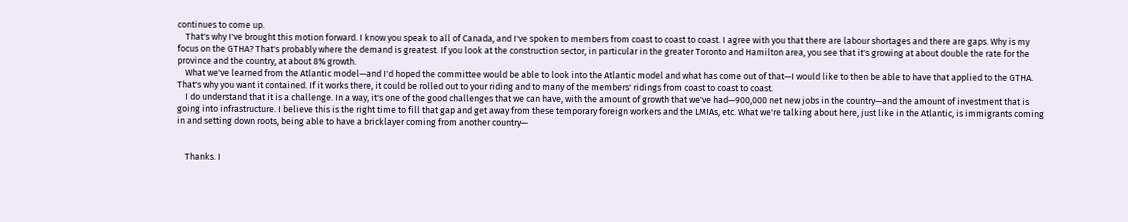continues to come up.
    That's why I've brought this motion forward. I know you speak to all of Canada, and I've spoken to members from coast to coast to coast. I agree with you that there are labour shortages and there are gaps. Why is my focus on the GTHA? That's probably where the demand is greatest. If you look at the construction sector, in particular in the greater Toronto and Hamilton area, you see that it's growing at about double the rate for the province and the country, at about 8% growth.
    What we've learned from the Atlantic model—and I'd hoped the committee would be able to look into the Atlantic model and what has come out of that—I would like to then be able to have that applied to the GTHA. That's why you want it contained. If it works there, it could be rolled out to your riding and to many of the members' ridings from coast to coast to coast.
    I do understand that it is a challenge. In a way, it's one of the good challenges that we can have, with the amount of growth that we've had—900,000 net new jobs in the country—and the amount of investment that is going into infrastructure. I believe this is the right time to fill that gap and get away from these temporary foreign workers and the LMIAs, etc. What we're talking about here, just like in the Atlantic, is immigrants coming in and setting down roots, being able to have a bricklayer coming from another country—


    Thanks. I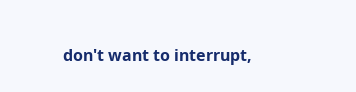don't want to interrupt,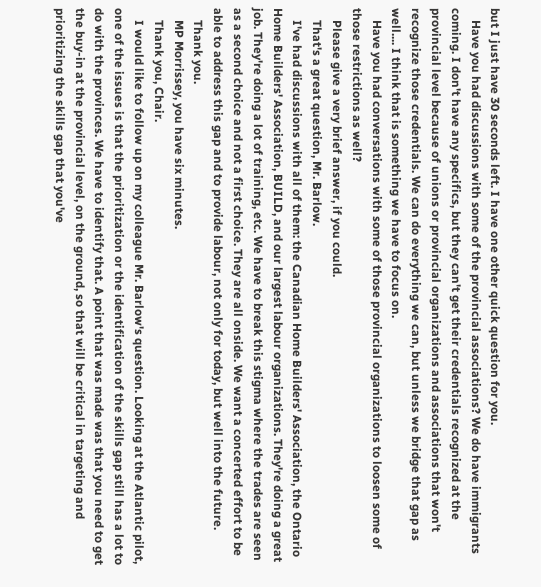but I just have 30 seconds left. I have one other quick question for you.
    Have you had discussions with some of the provincial associations? We do have immigrants coming. I don't have any specifics, but they can't get their credentials recognized at the provincial level because of unions or provincial organizations and associations that won't recognize those credentials. We can do everything we can, but unless we bridge that gap as well.... I think that is something we have to focus on.
    Have you had conversations with some of those provincial organizations to loosen some of those restrictions as well?
    Please give a very brief answer, if you could.
    That's a great question, Mr. Barlow.
    I've had discussions with all of them: the Canadian Home Builders' Association, the Ontario Home Builders' Association, BUILD, and our largest labour organizations. They're doing a great job. They're doing a lot of training, etc. We have to break this stigma where the trades are seen as a second choice and not a first choice. They are all onside. We want a concerted effort to be able to address this gap and to provide labour, not only for today, but well into the future.
    Thank you.
    MP Morrissey, you have six minutes.
    Thank you, Chair.
    I would like to follow up on my colleague Mr. Barlow's question. Looking at the Atlantic pilot, one of the issues is that the prioritization or the identification of the skills gap still has a lot to do with the provinces. We have to identify that. A point that was made was that you need to get the buy-in at the provincial level, on the ground, so that will be critical in targeting and prioritizing the skills gap that you've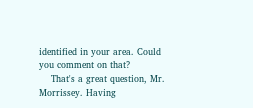identified in your area. Could you comment on that?
    That's a great question, Mr. Morrissey. Having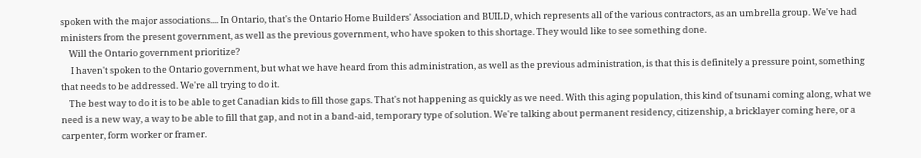spoken with the major associations.... In Ontario, that's the Ontario Home Builders' Association and BUILD, which represents all of the various contractors, as an umbrella group. We've had ministers from the present government, as well as the previous government, who have spoken to this shortage. They would like to see something done.
    Will the Ontario government prioritize?
     I haven't spoken to the Ontario government, but what we have heard from this administration, as well as the previous administration, is that this is definitely a pressure point, something that needs to be addressed. We're all trying to do it.
    The best way to do it is to be able to get Canadian kids to fill those gaps. That's not happening as quickly as we need. With this aging population, this kind of tsunami coming along, what we need is a new way, a way to be able to fill that gap, and not in a band-aid, temporary type of solution. We're talking about permanent residency, citizenship, a bricklayer coming here, or a carpenter, form worker or framer.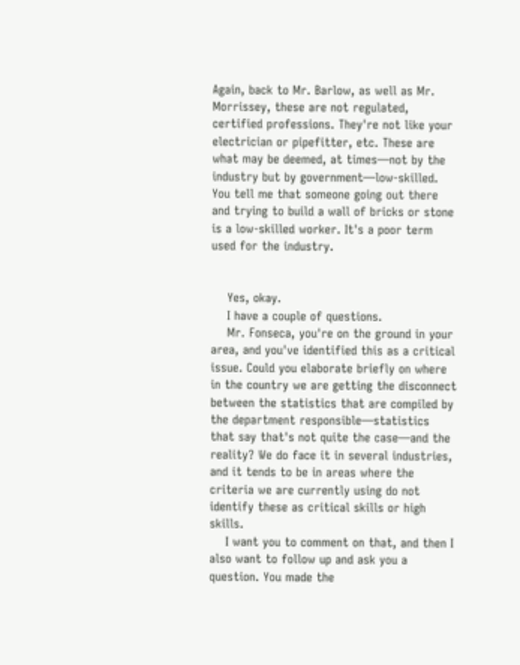Again, back to Mr. Barlow, as well as Mr. Morrissey, these are not regulated, certified professions. They're not like your electrician or pipefitter, etc. These are what may be deemed, at times—not by the industry but by government—low-skilled. You tell me that someone going out there and trying to build a wall of bricks or stone is a low-skilled worker. It's a poor term used for the industry.


    Yes, okay.
    I have a couple of questions.
    Mr. Fonseca, you're on the ground in your area, and you've identified this as a critical issue. Could you elaborate briefly on where in the country we are getting the disconnect between the statistics that are compiled by the department responsible—statistics that say that's not quite the case—and the reality? We do face it in several industries, and it tends to be in areas where the criteria we are currently using do not identify these as critical skills or high skills.
    I want you to comment on that, and then I also want to follow up and ask you a question. You made the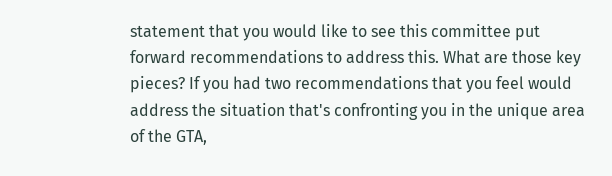statement that you would like to see this committee put forward recommendations to address this. What are those key pieces? If you had two recommendations that you feel would address the situation that's confronting you in the unique area of the GTA,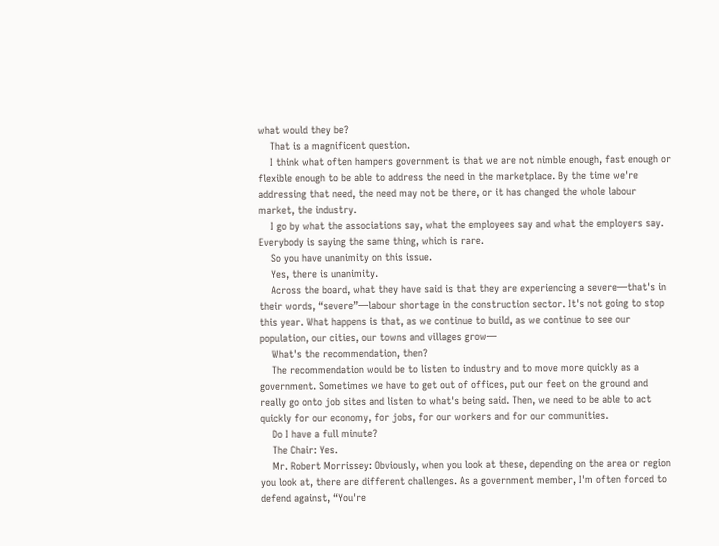what would they be?
    That is a magnificent question.
    I think what often hampers government is that we are not nimble enough, fast enough or flexible enough to be able to address the need in the marketplace. By the time we're addressing that need, the need may not be there, or it has changed the whole labour market, the industry.
    I go by what the associations say, what the employees say and what the employers say. Everybody is saying the same thing, which is rare.
    So you have unanimity on this issue.
    Yes, there is unanimity.
    Across the board, what they have said is that they are experiencing a severe—that's in their words, “severe”—labour shortage in the construction sector. It's not going to stop this year. What happens is that, as we continue to build, as we continue to see our population, our cities, our towns and villages grow—
    What's the recommendation, then?
    The recommendation would be to listen to industry and to move more quickly as a government. Sometimes we have to get out of offices, put our feet on the ground and really go onto job sites and listen to what's being said. Then, we need to be able to act quickly for our economy, for jobs, for our workers and for our communities.
    Do I have a full minute?
    The Chair: Yes.
    Mr. Robert Morrissey: Obviously, when you look at these, depending on the area or region you look at, there are different challenges. As a government member, I'm often forced to defend against, “You're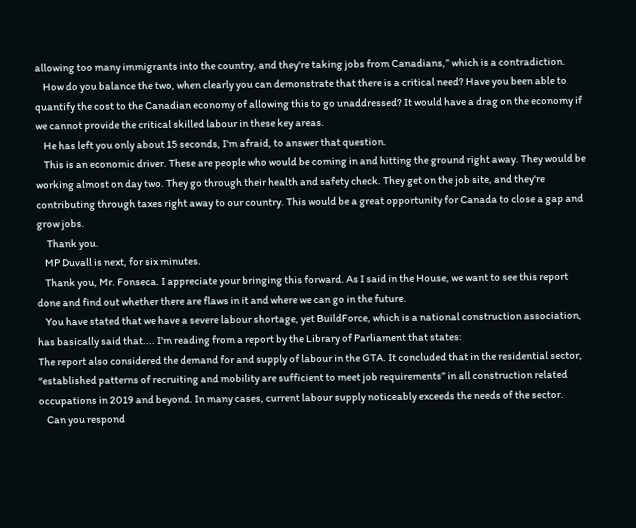allowing too many immigrants into the country, and they're taking jobs from Canadians,” which is a contradiction.
    How do you balance the two, when clearly you can demonstrate that there is a critical need? Have you been able to quantify the cost to the Canadian economy of allowing this to go unaddressed? It would have a drag on the economy if we cannot provide the critical skilled labour in these key areas.
    He has left you only about 15 seconds, I'm afraid, to answer that question.
    This is an economic driver. These are people who would be coming in and hitting the ground right away. They would be working almost on day two. They go through their health and safety check. They get on the job site, and they're contributing through taxes right away to our country. This would be a great opportunity for Canada to close a gap and grow jobs.
     Thank you.
    MP Duvall is next, for six minutes.
    Thank you, Mr. Fonseca. I appreciate your bringing this forward. As I said in the House, we want to see this report done and find out whether there are flaws in it and where we can go in the future.
    You have stated that we have a severe labour shortage, yet BuildForce, which is a national construction association, has basically said that.... I'm reading from a report by the Library of Parliament that states:
The report also considered the demand for and supply of labour in the GTA. It concluded that in the residential sector, “established patterns of recruiting and mobility are sufficient to meet job requirements” in all construction related occupations in 2019 and beyond. In many cases, current labour supply noticeably exceeds the needs of the sector.
    Can you respond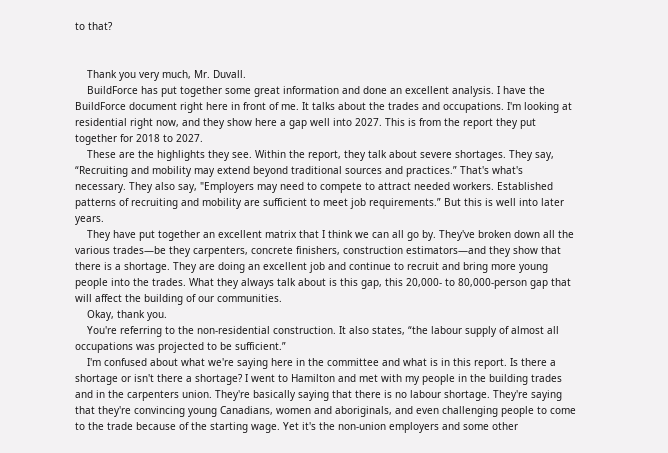to that?


    Thank you very much, Mr. Duvall.
    BuildForce has put together some great information and done an excellent analysis. I have the BuildForce document right here in front of me. It talks about the trades and occupations. I'm looking at residential right now, and they show here a gap well into 2027. This is from the report they put together for 2018 to 2027.
    These are the highlights they see. Within the report, they talk about severe shortages. They say, “Recruiting and mobility may extend beyond traditional sources and practices.” That's what's necessary. They also say, "Employers may need to compete to attract needed workers. Established patterns of recruiting and mobility are sufficient to meet job requirements.” But this is well into later years.
    They have put together an excellent matrix that I think we can all go by. They've broken down all the various trades—be they carpenters, concrete finishers, construction estimators—and they show that there is a shortage. They are doing an excellent job and continue to recruit and bring more young people into the trades. What they always talk about is this gap, this 20,000- to 80,000-person gap that will affect the building of our communities.
    Okay, thank you.
    You're referring to the non-residential construction. It also states, “the labour supply of almost all occupations was projected to be sufficient.”
    I'm confused about what we're saying here in the committee and what is in this report. Is there a shortage or isn't there a shortage? I went to Hamilton and met with my people in the building trades and in the carpenters union. They're basically saying that there is no labour shortage. They're saying that they're convincing young Canadians, women and aboriginals, and even challenging people to come to the trade because of the starting wage. Yet it's the non-union employers and some other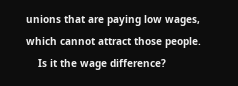unions that are paying low wages, which cannot attract those people.
    Is it the wage difference?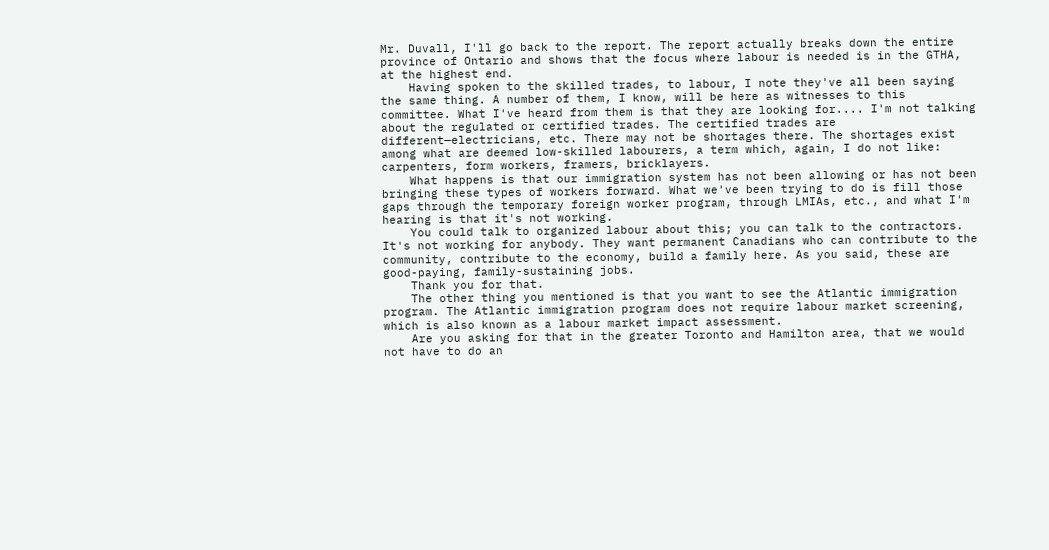Mr. Duvall, I'll go back to the report. The report actually breaks down the entire province of Ontario and shows that the focus where labour is needed is in the GTHA, at the highest end.
    Having spoken to the skilled trades, to labour, I note they've all been saying the same thing. A number of them, I know, will be here as witnesses to this committee. What I've heard from them is that they are looking for.... I'm not talking about the regulated or certified trades. The certified trades are different—electricians, etc. There may not be shortages there. The shortages exist among what are deemed low-skilled labourers, a term which, again, I do not like: carpenters, form workers, framers, bricklayers.
    What happens is that our immigration system has not been allowing or has not been bringing these types of workers forward. What we've been trying to do is fill those gaps through the temporary foreign worker program, through LMIAs, etc., and what I'm hearing is that it's not working.
    You could talk to organized labour about this; you can talk to the contractors. It's not working for anybody. They want permanent Canadians who can contribute to the community, contribute to the economy, build a family here. As you said, these are good-paying, family-sustaining jobs.
    Thank you for that.
    The other thing you mentioned is that you want to see the Atlantic immigration program. The Atlantic immigration program does not require labour market screening, which is also known as a labour market impact assessment.
    Are you asking for that in the greater Toronto and Hamilton area, that we would not have to do an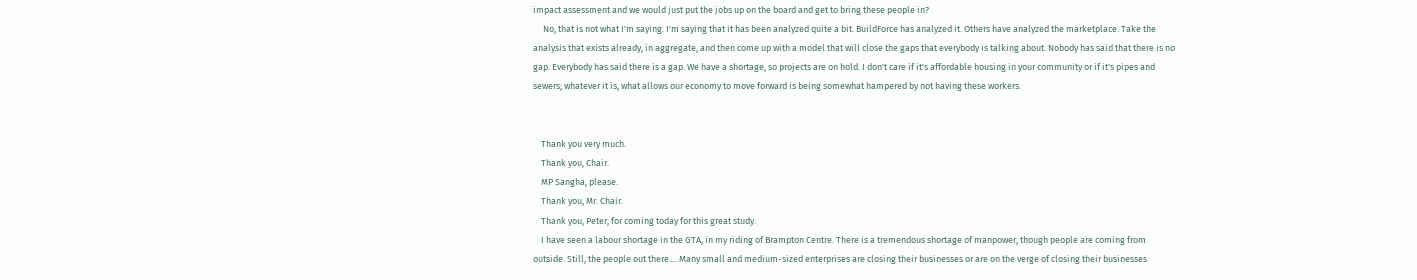impact assessment and we would just put the jobs up on the board and get to bring these people in?
     No, that is not what I'm saying. I'm saying that it has been analyzed quite a bit. BuildForce has analyzed it. Others have analyzed the marketplace. Take the analysis that exists already, in aggregate, and then come up with a model that will close the gaps that everybody is talking about. Nobody has said that there is no gap. Everybody has said there is a gap. We have a shortage, so projects are on hold. I don't care if it's affordable housing in your community or if it's pipes and sewers; whatever it is, what allows our economy to move forward is being somewhat hampered by not having these workers.


    Thank you very much.
    Thank you, Chair.
    MP Sangha, please.
    Thank you, Mr. Chair.
    Thank you, Peter, for coming today for this great study.
    I have seen a labour shortage in the GTA, in my riding of Brampton Centre. There is a tremendous shortage of manpower, though people are coming from outside. Still, the people out there.... Many small and medium-sized enterprises are closing their businesses or are on the verge of closing their businesses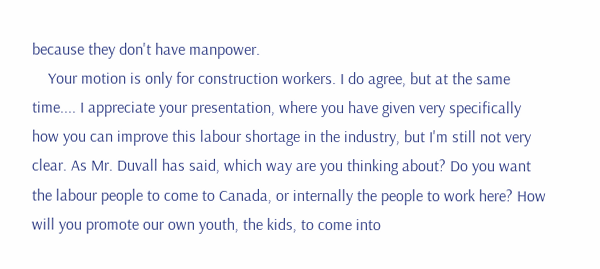because they don't have manpower.
    Your motion is only for construction workers. I do agree, but at the same time.... I appreciate your presentation, where you have given very specifically how you can improve this labour shortage in the industry, but I'm still not very clear. As Mr. Duvall has said, which way are you thinking about? Do you want the labour people to come to Canada, or internally the people to work here? How will you promote our own youth, the kids, to come into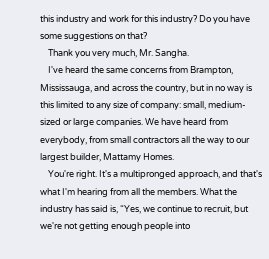this industry and work for this industry? Do you have some suggestions on that?
    Thank you very much, Mr. Sangha.
    I've heard the same concerns from Brampton, Mississauga, and across the country, but in no way is this limited to any size of company: small, medium-sized or large companies. We have heard from everybody, from small contractors all the way to our largest builder, Mattamy Homes.
    You're right. It's a multipronged approach, and that's what I'm hearing from all the members. What the industry has said is, “Yes, we continue to recruit, but we're not getting enough people into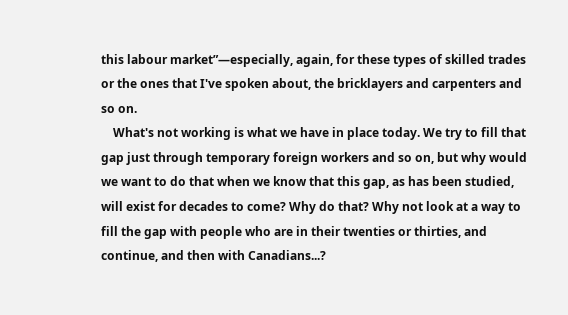this labour market”—especially, again, for these types of skilled trades or the ones that I've spoken about, the bricklayers and carpenters and so on.
    What's not working is what we have in place today. We try to fill that gap just through temporary foreign workers and so on, but why would we want to do that when we know that this gap, as has been studied, will exist for decades to come? Why do that? Why not look at a way to fill the gap with people who are in their twenties or thirties, and continue, and then with Canadians...?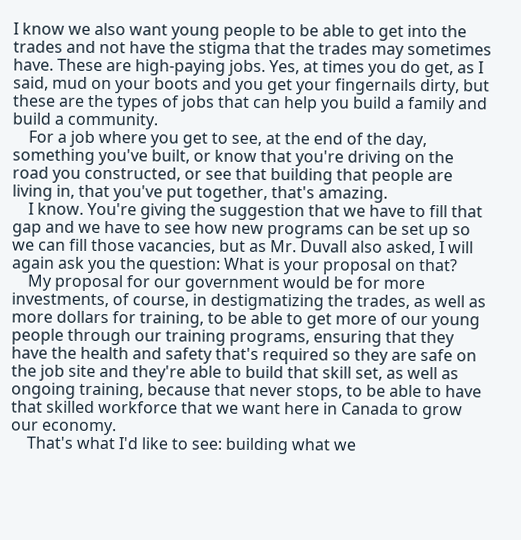I know we also want young people to be able to get into the trades and not have the stigma that the trades may sometimes have. These are high-paying jobs. Yes, at times you do get, as I said, mud on your boots and you get your fingernails dirty, but these are the types of jobs that can help you build a family and build a community.
    For a job where you get to see, at the end of the day, something you've built, or know that you're driving on the road you constructed, or see that building that people are living in, that you've put together, that's amazing.
    I know. You're giving the suggestion that we have to fill that gap and we have to see how new programs can be set up so we can fill those vacancies, but as Mr. Duvall also asked, I will again ask you the question: What is your proposal on that?
    My proposal for our government would be for more investments, of course, in destigmatizing the trades, as well as more dollars for training, to be able to get more of our young people through our training programs, ensuring that they have the health and safety that's required so they are safe on the job site and they're able to build that skill set, as well as ongoing training, because that never stops, to be able to have that skilled workforce that we want here in Canada to grow our economy.
    That's what I'd like to see: building what we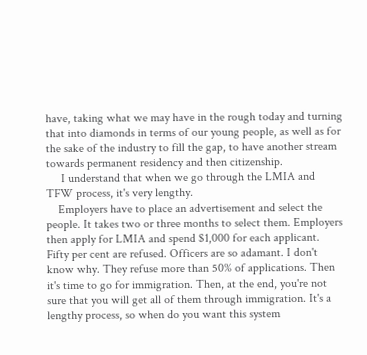have, taking what we may have in the rough today and turning that into diamonds in terms of our young people, as well as for the sake of the industry to fill the gap, to have another stream towards permanent residency and then citizenship.
     I understand that when we go through the LMIA and TFW process, it's very lengthy.
    Employers have to place an advertisement and select the people. It takes two or three months to select them. Employers then apply for LMIA and spend $1,000 for each applicant. Fifty per cent are refused. Officers are so adamant. I don't know why. They refuse more than 50% of applications. Then it's time to go for immigration. Then, at the end, you're not sure that you will get all of them through immigration. It's a lengthy process, so when do you want this system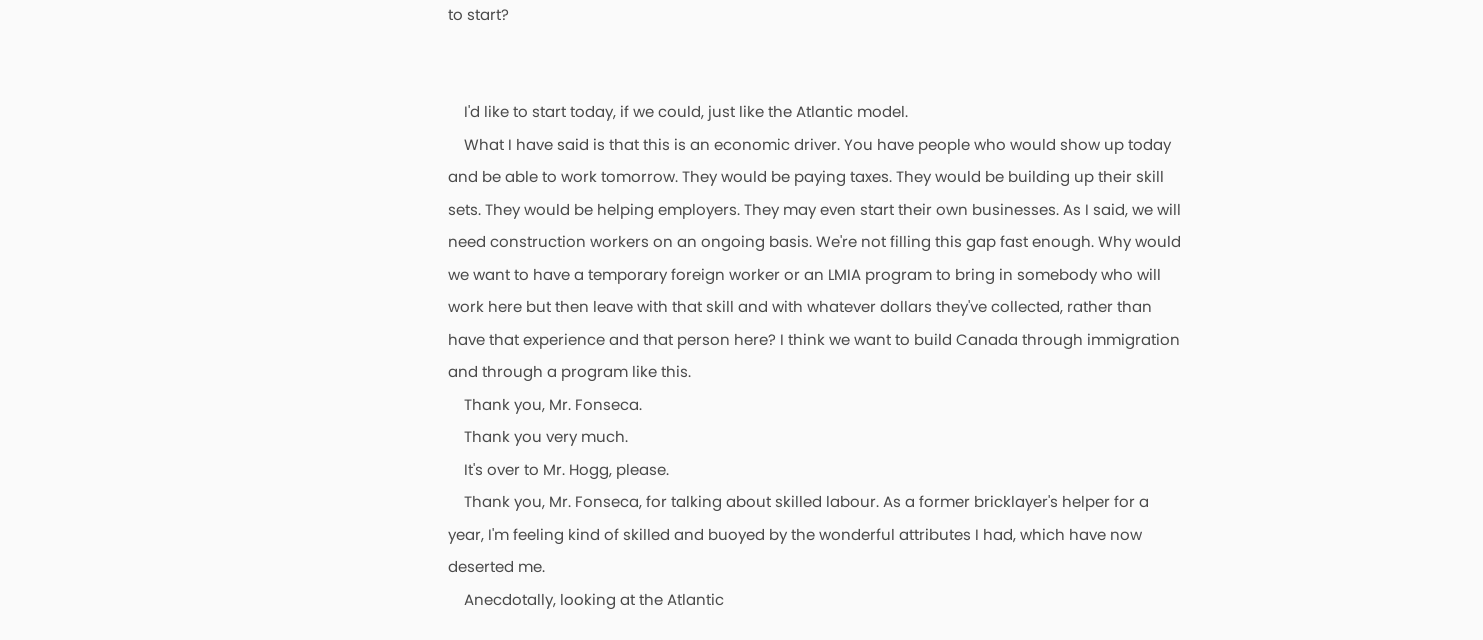to start?


    I'd like to start today, if we could, just like the Atlantic model.
    What I have said is that this is an economic driver. You have people who would show up today and be able to work tomorrow. They would be paying taxes. They would be building up their skill sets. They would be helping employers. They may even start their own businesses. As I said, we will need construction workers on an ongoing basis. We're not filling this gap fast enough. Why would we want to have a temporary foreign worker or an LMIA program to bring in somebody who will work here but then leave with that skill and with whatever dollars they've collected, rather than have that experience and that person here? I think we want to build Canada through immigration and through a program like this.
    Thank you, Mr. Fonseca.
    Thank you very much.
    It's over to Mr. Hogg, please.
    Thank you, Mr. Fonseca, for talking about skilled labour. As a former bricklayer's helper for a year, I'm feeling kind of skilled and buoyed by the wonderful attributes I had, which have now deserted me.
    Anecdotally, looking at the Atlantic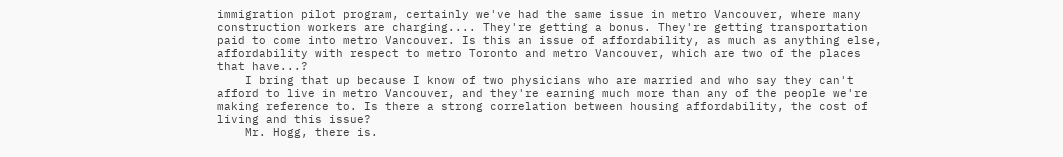immigration pilot program, certainly we've had the same issue in metro Vancouver, where many construction workers are charging.... They're getting a bonus. They're getting transportation paid to come into metro Vancouver. Is this an issue of affordability, as much as anything else, affordability with respect to metro Toronto and metro Vancouver, which are two of the places that have...?
    I bring that up because I know of two physicians who are married and who say they can't afford to live in metro Vancouver, and they're earning much more than any of the people we're making reference to. Is there a strong correlation between housing affordability, the cost of living and this issue?
    Mr. Hogg, there is.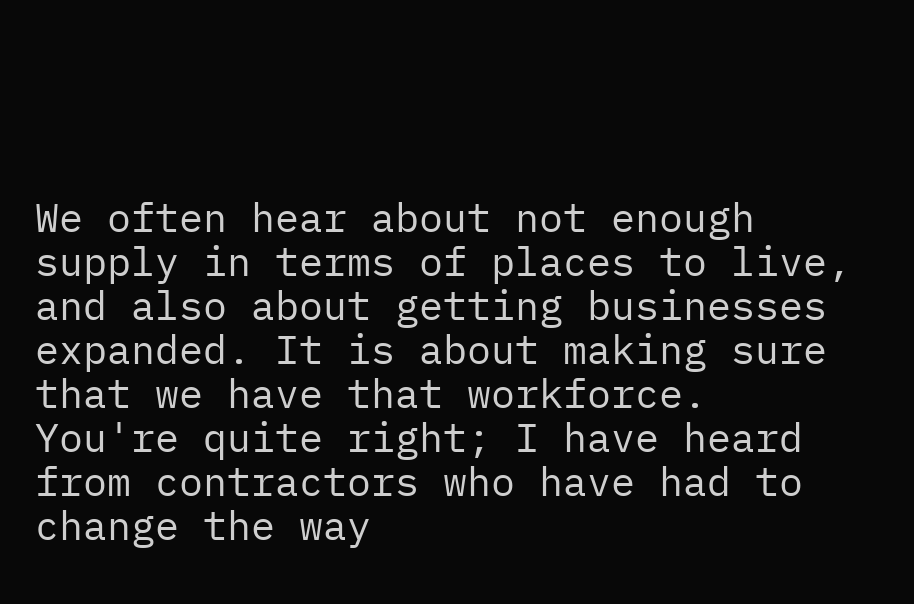We often hear about not enough supply in terms of places to live, and also about getting businesses expanded. It is about making sure that we have that workforce. You're quite right; I have heard from contractors who have had to change the way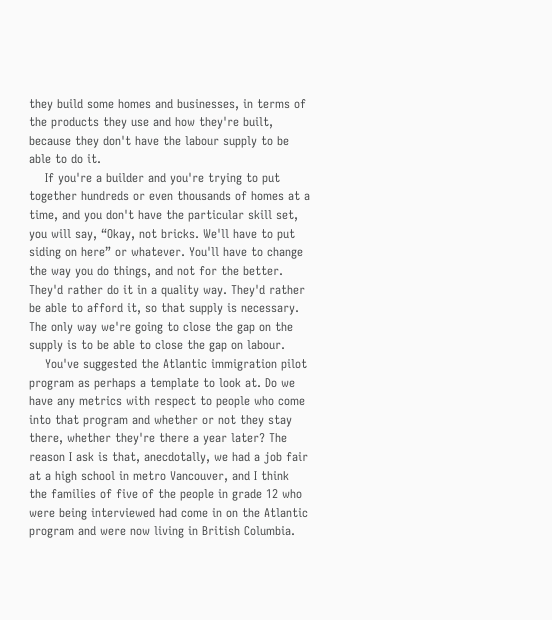they build some homes and businesses, in terms of the products they use and how they're built, because they don't have the labour supply to be able to do it.
    If you're a builder and you're trying to put together hundreds or even thousands of homes at a time, and you don't have the particular skill set, you will say, “Okay, not bricks. We'll have to put siding on here” or whatever. You'll have to change the way you do things, and not for the better. They'd rather do it in a quality way. They'd rather be able to afford it, so that supply is necessary. The only way we're going to close the gap on the supply is to be able to close the gap on labour.
    You've suggested the Atlantic immigration pilot program as perhaps a template to look at. Do we have any metrics with respect to people who come into that program and whether or not they stay there, whether they're there a year later? The reason I ask is that, anecdotally, we had a job fair at a high school in metro Vancouver, and I think the families of five of the people in grade 12 who were being interviewed had come in on the Atlantic program and were now living in British Columbia.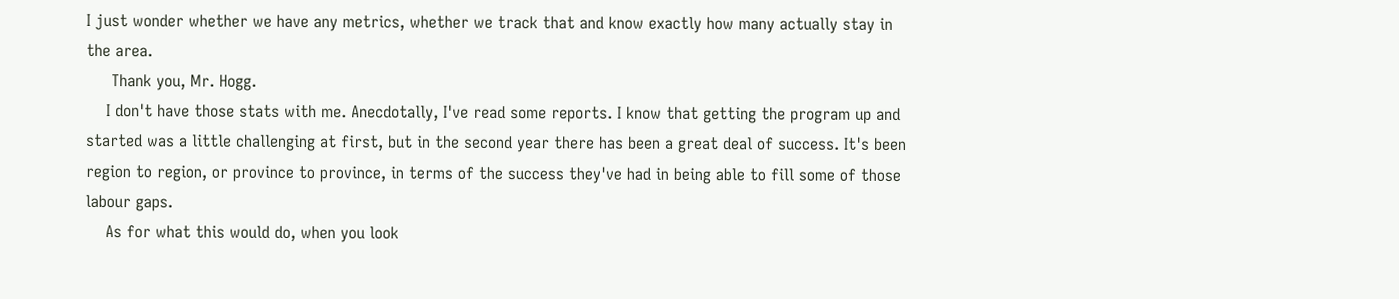I just wonder whether we have any metrics, whether we track that and know exactly how many actually stay in the area.
     Thank you, Mr. Hogg.
    I don't have those stats with me. Anecdotally, I've read some reports. I know that getting the program up and started was a little challenging at first, but in the second year there has been a great deal of success. It's been region to region, or province to province, in terms of the success they've had in being able to fill some of those labour gaps.
    As for what this would do, when you look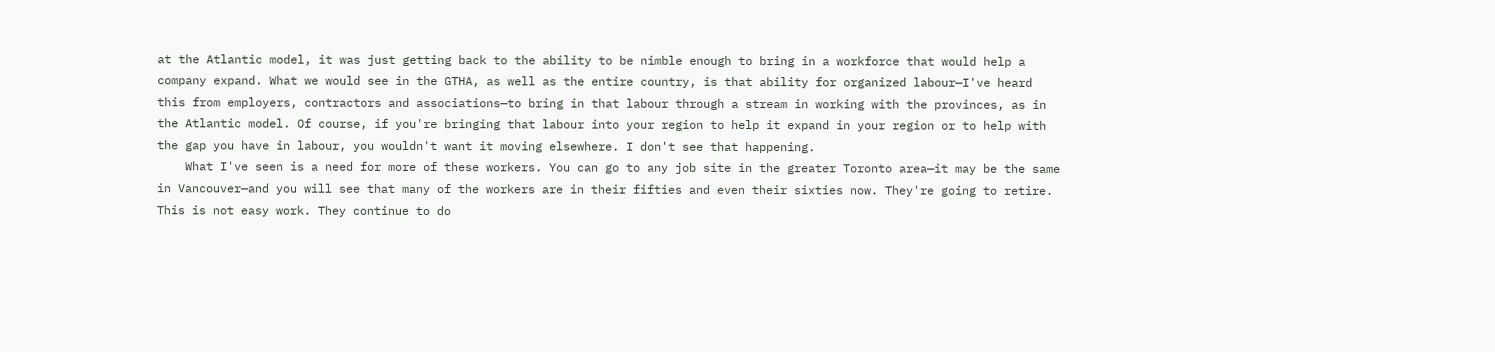at the Atlantic model, it was just getting back to the ability to be nimble enough to bring in a workforce that would help a company expand. What we would see in the GTHA, as well as the entire country, is that ability for organized labour—I've heard this from employers, contractors and associations—to bring in that labour through a stream in working with the provinces, as in the Atlantic model. Of course, if you're bringing that labour into your region to help it expand in your region or to help with the gap you have in labour, you wouldn't want it moving elsewhere. I don't see that happening.
    What I've seen is a need for more of these workers. You can go to any job site in the greater Toronto area—it may be the same in Vancouver—and you will see that many of the workers are in their fifties and even their sixties now. They're going to retire. This is not easy work. They continue to do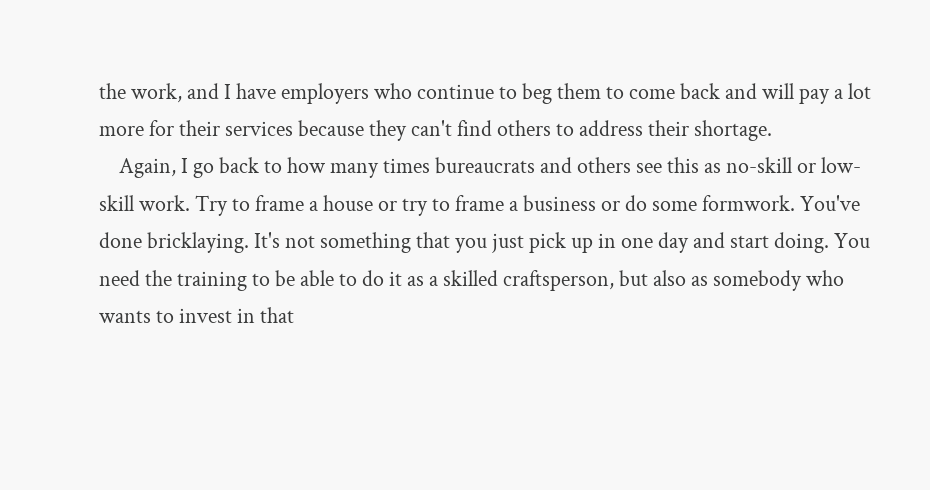the work, and I have employers who continue to beg them to come back and will pay a lot more for their services because they can't find others to address their shortage.
    Again, I go back to how many times bureaucrats and others see this as no-skill or low-skill work. Try to frame a house or try to frame a business or do some formwork. You've done bricklaying. It's not something that you just pick up in one day and start doing. You need the training to be able to do it as a skilled craftsperson, but also as somebody who wants to invest in that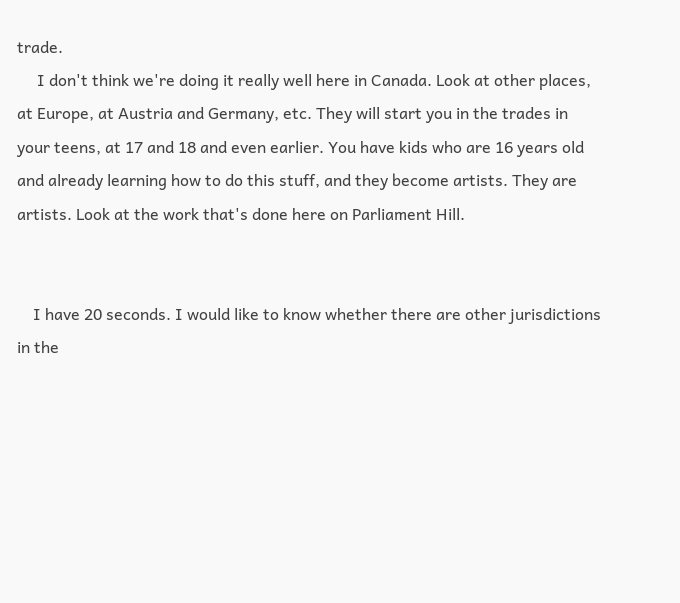trade.
     I don't think we're doing it really well here in Canada. Look at other places, at Europe, at Austria and Germany, etc. They will start you in the trades in your teens, at 17 and 18 and even earlier. You have kids who are 16 years old and already learning how to do this stuff, and they become artists. They are artists. Look at the work that's done here on Parliament Hill.


    I have 20 seconds. I would like to know whether there are other jurisdictions in the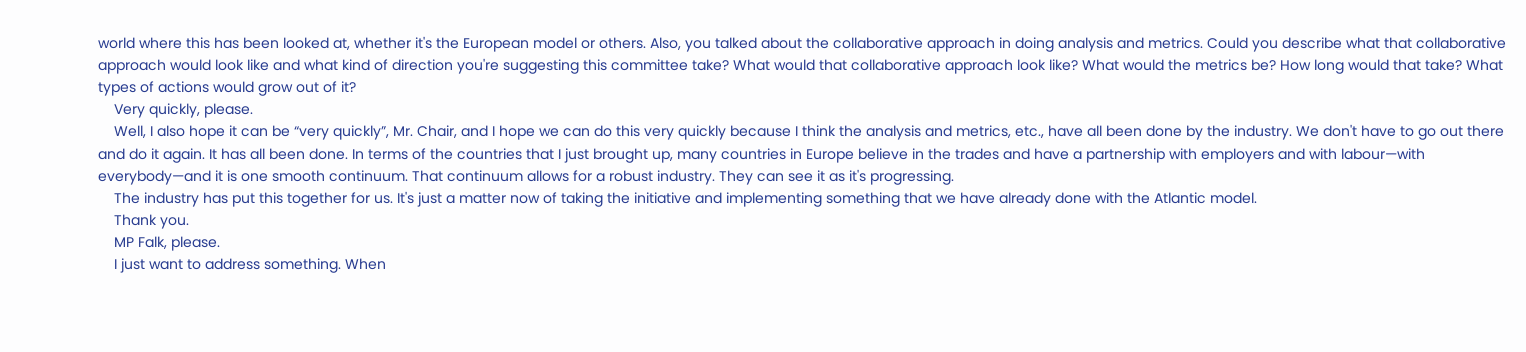world where this has been looked at, whether it's the European model or others. Also, you talked about the collaborative approach in doing analysis and metrics. Could you describe what that collaborative approach would look like and what kind of direction you're suggesting this committee take? What would that collaborative approach look like? What would the metrics be? How long would that take? What types of actions would grow out of it?
    Very quickly, please.
    Well, I also hope it can be “very quickly”, Mr. Chair, and I hope we can do this very quickly because I think the analysis and metrics, etc., have all been done by the industry. We don't have to go out there and do it again. It has all been done. In terms of the countries that I just brought up, many countries in Europe believe in the trades and have a partnership with employers and with labour—with everybody—and it is one smooth continuum. That continuum allows for a robust industry. They can see it as it's progressing.
    The industry has put this together for us. It's just a matter now of taking the initiative and implementing something that we have already done with the Atlantic model.
    Thank you.
    MP Falk, please.
    I just want to address something. When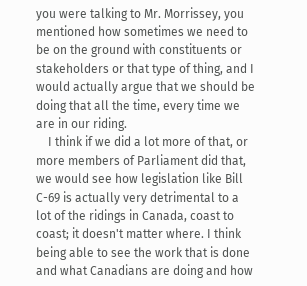you were talking to Mr. Morrissey, you mentioned how sometimes we need to be on the ground with constituents or stakeholders or that type of thing, and I would actually argue that we should be doing that all the time, every time we are in our riding.
    I think if we did a lot more of that, or more members of Parliament did that, we would see how legislation like Bill C-69 is actually very detrimental to a lot of the ridings in Canada, coast to coast; it doesn't matter where. I think being able to see the work that is done and what Canadians are doing and how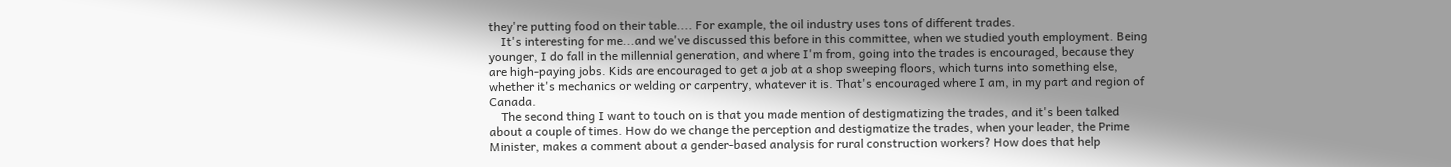they're putting food on their table.... For example, the oil industry uses tons of different trades.
    It's interesting for me...and we've discussed this before in this committee, when we studied youth employment. Being younger, I do fall in the millennial generation, and where I'm from, going into the trades is encouraged, because they are high-paying jobs. Kids are encouraged to get a job at a shop sweeping floors, which turns into something else, whether it's mechanics or welding or carpentry, whatever it is. That's encouraged where I am, in my part and region of Canada.
    The second thing I want to touch on is that you made mention of destigmatizing the trades, and it's been talked about a couple of times. How do we change the perception and destigmatize the trades, when your leader, the Prime Minister, makes a comment about a gender-based analysis for rural construction workers? How does that help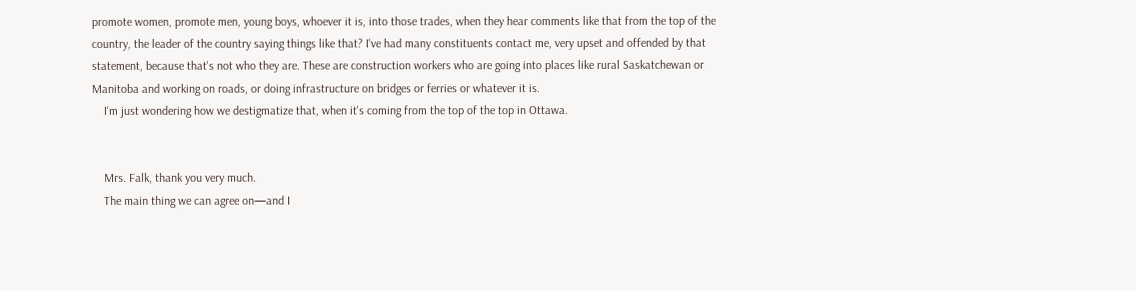promote women, promote men, young boys, whoever it is, into those trades, when they hear comments like that from the top of the country, the leader of the country saying things like that? I've had many constituents contact me, very upset and offended by that statement, because that's not who they are. These are construction workers who are going into places like rural Saskatchewan or Manitoba and working on roads, or doing infrastructure on bridges or ferries or whatever it is.
    I'm just wondering how we destigmatize that, when it's coming from the top of the top in Ottawa.


    Mrs. Falk, thank you very much.
    The main thing we can agree on—and I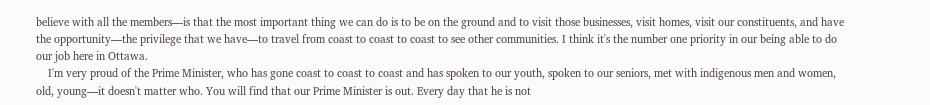believe with all the members—is that the most important thing we can do is to be on the ground and to visit those businesses, visit homes, visit our constituents, and have the opportunity—the privilege that we have—to travel from coast to coast to coast to see other communities. I think it's the number one priority in our being able to do our job here in Ottawa.
    I'm very proud of the Prime Minister, who has gone coast to coast to coast and has spoken to our youth, spoken to our seniors, met with indigenous men and women, old, young—it doesn't matter who. You will find that our Prime Minister is out. Every day that he is not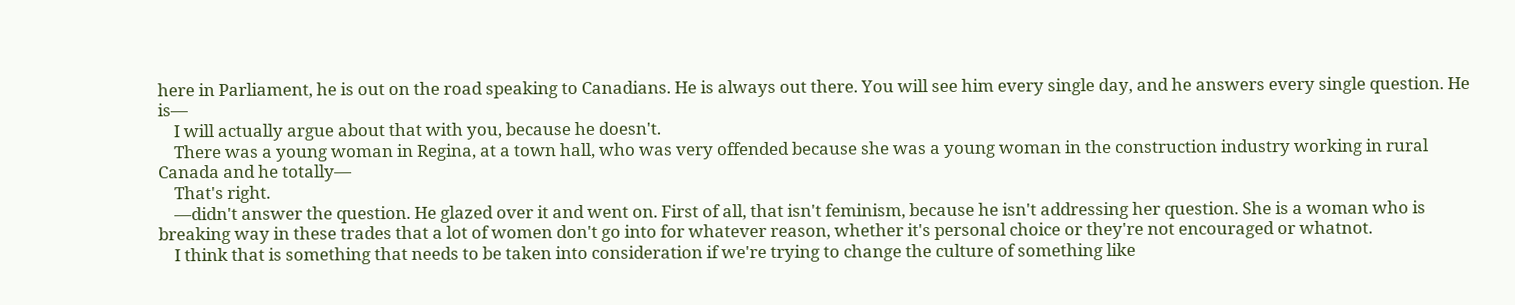here in Parliament, he is out on the road speaking to Canadians. He is always out there. You will see him every single day, and he answers every single question. He is—
    I will actually argue about that with you, because he doesn't.
    There was a young woman in Regina, at a town hall, who was very offended because she was a young woman in the construction industry working in rural Canada and he totally—
    That's right.
    —didn't answer the question. He glazed over it and went on. First of all, that isn't feminism, because he isn't addressing her question. She is a woman who is breaking way in these trades that a lot of women don't go into for whatever reason, whether it's personal choice or they're not encouraged or whatnot.
    I think that is something that needs to be taken into consideration if we're trying to change the culture of something like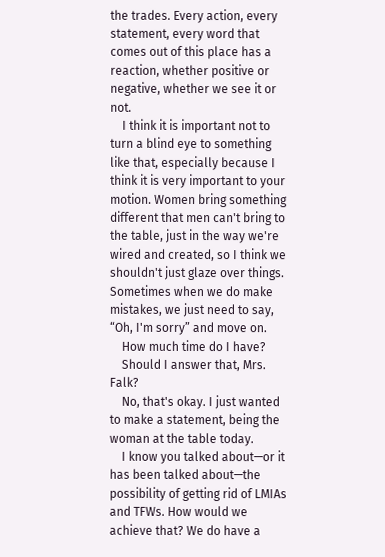the trades. Every action, every statement, every word that comes out of this place has a reaction, whether positive or negative, whether we see it or not.
    I think it is important not to turn a blind eye to something like that, especially because I think it is very important to your motion. Women bring something different that men can't bring to the table, just in the way we're wired and created, so I think we shouldn't just glaze over things. Sometimes when we do make mistakes, we just need to say, “Oh, I'm sorry” and move on.
    How much time do I have?
    Should I answer that, Mrs. Falk?
    No, that's okay. I just wanted to make a statement, being the woman at the table today.
    I know you talked about—or it has been talked about—the possibility of getting rid of LMIAs and TFWs. How would we achieve that? We do have a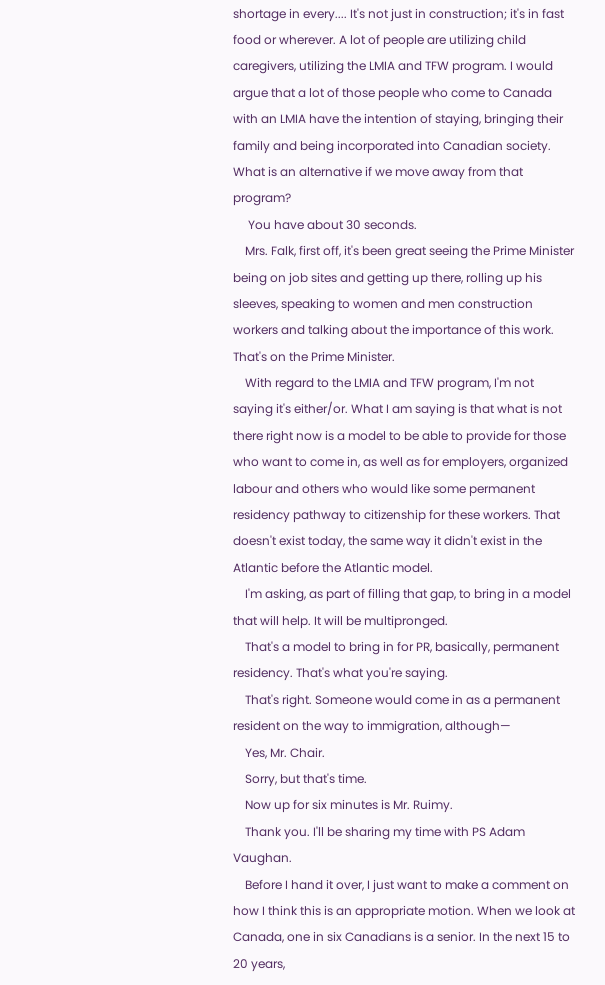shortage in every.... It's not just in construction; it's in fast food or wherever. A lot of people are utilizing child caregivers, utilizing the LMIA and TFW program. I would argue that a lot of those people who come to Canada with an LMIA have the intention of staying, bringing their family and being incorporated into Canadian society. What is an alternative if we move away from that program?
     You have about 30 seconds.
    Mrs. Falk, first off, it's been great seeing the Prime Minister being on job sites and getting up there, rolling up his sleeves, speaking to women and men construction workers and talking about the importance of this work. That's on the Prime Minister.
    With regard to the LMIA and TFW program, I'm not saying it's either/or. What I am saying is that what is not there right now is a model to be able to provide for those who want to come in, as well as for employers, organized labour and others who would like some permanent residency pathway to citizenship for these workers. That doesn't exist today, the same way it didn't exist in the Atlantic before the Atlantic model.
    I'm asking, as part of filling that gap, to bring in a model that will help. It will be multipronged.
    That's a model to bring in for PR, basically, permanent residency. That's what you're saying.
    That's right. Someone would come in as a permanent resident on the way to immigration, although—
    Yes, Mr. Chair.
    Sorry, but that's time.
    Now up for six minutes is Mr. Ruimy.
    Thank you. I'll be sharing my time with PS Adam Vaughan.
    Before I hand it over, I just want to make a comment on how I think this is an appropriate motion. When we look at Canada, one in six Canadians is a senior. In the next 15 to 20 years,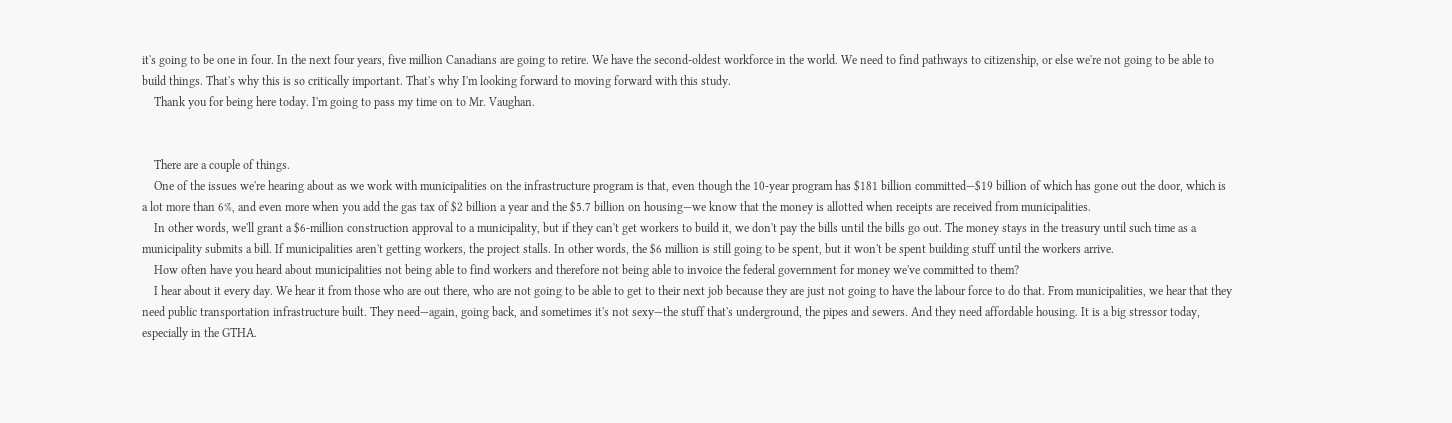it's going to be one in four. In the next four years, five million Canadians are going to retire. We have the second-oldest workforce in the world. We need to find pathways to citizenship, or else we're not going to be able to build things. That's why this is so critically important. That's why I'm looking forward to moving forward with this study.
    Thank you for being here today. I'm going to pass my time on to Mr. Vaughan.


    There are a couple of things.
    One of the issues we're hearing about as we work with municipalities on the infrastructure program is that, even though the 10-year program has $181 billion committed—$19 billion of which has gone out the door, which is a lot more than 6%, and even more when you add the gas tax of $2 billion a year and the $5.7 billion on housing—we know that the money is allotted when receipts are received from municipalities.
    In other words, we'll grant a $6-million construction approval to a municipality, but if they can't get workers to build it, we don't pay the bills until the bills go out. The money stays in the treasury until such time as a municipality submits a bill. If municipalities aren't getting workers, the project stalls. In other words, the $6 million is still going to be spent, but it won't be spent building stuff until the workers arrive.
    How often have you heard about municipalities not being able to find workers and therefore not being able to invoice the federal government for money we've committed to them?
    I hear about it every day. We hear it from those who are out there, who are not going to be able to get to their next job because they are just not going to have the labour force to do that. From municipalities, we hear that they need public transportation infrastructure built. They need—again, going back, and sometimes it's not sexy—the stuff that's underground, the pipes and sewers. And they need affordable housing. It is a big stressor today, especially in the GTHA.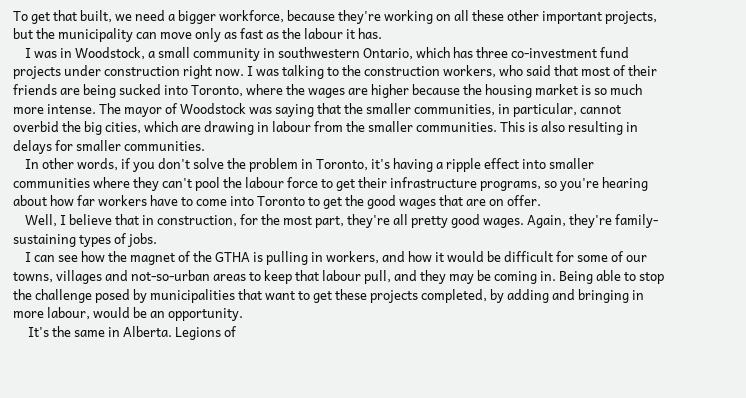To get that built, we need a bigger workforce, because they're working on all these other important projects, but the municipality can move only as fast as the labour it has.
    I was in Woodstock, a small community in southwestern Ontario, which has three co-investment fund projects under construction right now. I was talking to the construction workers, who said that most of their friends are being sucked into Toronto, where the wages are higher because the housing market is so much more intense. The mayor of Woodstock was saying that the smaller communities, in particular, cannot overbid the big cities, which are drawing in labour from the smaller communities. This is also resulting in delays for smaller communities.
    In other words, if you don't solve the problem in Toronto, it's having a ripple effect into smaller communities where they can't pool the labour force to get their infrastructure programs, so you're hearing about how far workers have to come into Toronto to get the good wages that are on offer.
    Well, I believe that in construction, for the most part, they're all pretty good wages. Again, they're family-sustaining types of jobs.
    I can see how the magnet of the GTHA is pulling in workers, and how it would be difficult for some of our towns, villages and not-so-urban areas to keep that labour pull, and they may be coming in. Being able to stop the challenge posed by municipalities that want to get these projects completed, by adding and bringing in more labour, would be an opportunity.
     It's the same in Alberta. Legions of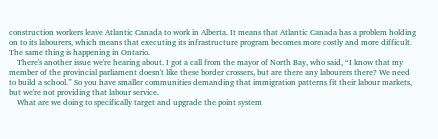construction workers leave Atlantic Canada to work in Alberta. It means that Atlantic Canada has a problem holding on to its labourers, which means that executing its infrastructure program becomes more costly and more difficult. The same thing is happening in Ontario.
    There's another issue we're hearing about. I got a call from the mayor of North Bay, who said, “I know that my member of the provincial parliament doesn't like these border crossers, but are there any labourers there? We need to build a school.” So you have smaller communities demanding that immigration patterns fit their labour markets, but we're not providing that labour service.
    What are we doing to specifically target and upgrade the point system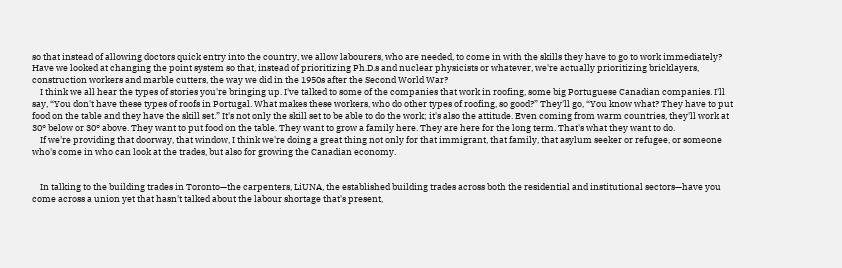so that instead of allowing doctors quick entry into the country, we allow labourers, who are needed, to come in with the skills they have to go to work immediately? Have we looked at changing the point system so that, instead of prioritizing Ph.D.s and nuclear physicists or whatever, we're actually prioritizing bricklayers, construction workers and marble cutters, the way we did in the 1950s after the Second World War?
    I think we all hear the types of stories you're bringing up. I've talked to some of the companies that work in roofing, some big Portuguese Canadian companies. I'll say, “You don't have these types of roofs in Portugal. What makes these workers, who do other types of roofing, so good?” They'll go, “You know what? They have to put food on the table and they have the skill set.” It's not only the skill set to be able to do the work; it's also the attitude. Even coming from warm countries, they'll work at 30° below or 30° above. They want to put food on the table. They want to grow a family here. They are here for the long term. That's what they want to do.
    If we're providing that doorway, that window, I think we're doing a great thing not only for that immigrant, that family, that asylum seeker or refugee, or someone who's come in who can look at the trades, but also for growing the Canadian economy.


    In talking to the building trades in Toronto—the carpenters, LiUNA, the established building trades across both the residential and institutional sectors—have you come across a union yet that hasn't talked about the labour shortage that's present,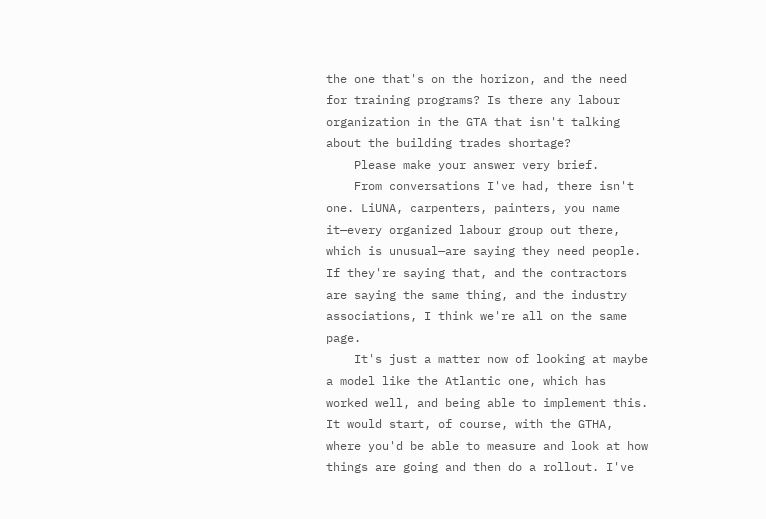the one that's on the horizon, and the need for training programs? Is there any labour organization in the GTA that isn't talking about the building trades shortage?
    Please make your answer very brief.
    From conversations I've had, there isn't one. LiUNA, carpenters, painters, you name it—every organized labour group out there, which is unusual—are saying they need people. If they're saying that, and the contractors are saying the same thing, and the industry associations, I think we're all on the same page.
    It's just a matter now of looking at maybe a model like the Atlantic one, which has worked well, and being able to implement this. It would start, of course, with the GTHA, where you'd be able to measure and look at how things are going and then do a rollout. I've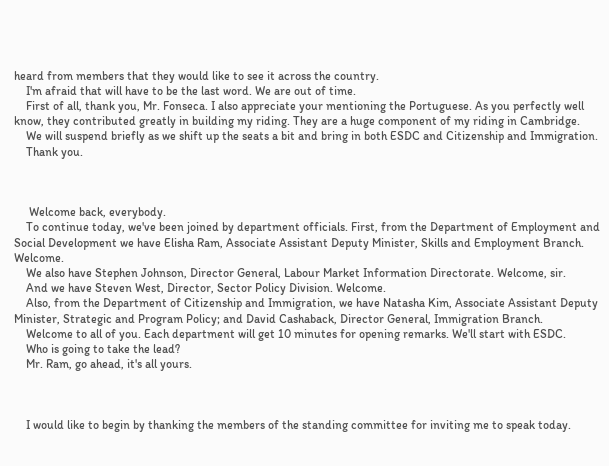heard from members that they would like to see it across the country.
    I'm afraid that will have to be the last word. We are out of time.
    First of all, thank you, Mr. Fonseca. I also appreciate your mentioning the Portuguese. As you perfectly well know, they contributed greatly in building my riding. They are a huge component of my riding in Cambridge.
    We will suspend briefly as we shift up the seats a bit and bring in both ESDC and Citizenship and Immigration.
    Thank you.



     Welcome back, everybody.
    To continue today, we've been joined by department officials. First, from the Department of Employment and Social Development we have Elisha Ram, Associate Assistant Deputy Minister, Skills and Employment Branch. Welcome.
    We also have Stephen Johnson, Director General, Labour Market Information Directorate. Welcome, sir.
    And we have Steven West, Director, Sector Policy Division. Welcome.
    Also, from the Department of Citizenship and Immigration, we have Natasha Kim, Associate Assistant Deputy Minister, Strategic and Program Policy; and David Cashaback, Director General, Immigration Branch.
    Welcome to all of you. Each department will get 10 minutes for opening remarks. We'll start with ESDC.
    Who is going to take the lead?
    Mr. Ram, go ahead, it's all yours.



    I would like to begin by thanking the members of the standing committee for inviting me to speak today.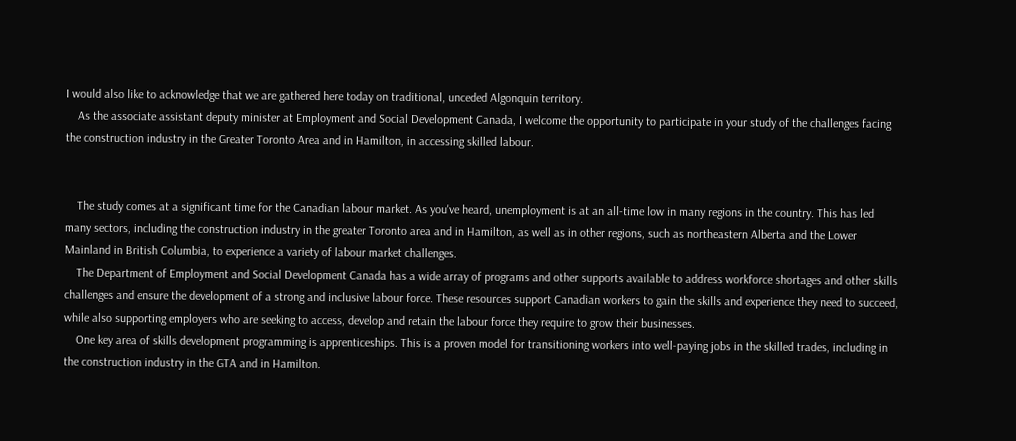I would also like to acknowledge that we are gathered here today on traditional, unceded Algonquin territory.
    As the associate assistant deputy minister at Employment and Social Development Canada, I welcome the opportunity to participate in your study of the challenges facing the construction industry in the Greater Toronto Area and in Hamilton, in accessing skilled labour.


    The study comes at a significant time for the Canadian labour market. As you've heard, unemployment is at an all-time low in many regions in the country. This has led many sectors, including the construction industry in the greater Toronto area and in Hamilton, as well as in other regions, such as northeastern Alberta and the Lower Mainland in British Columbia, to experience a variety of labour market challenges.
    The Department of Employment and Social Development Canada has a wide array of programs and other supports available to address workforce shortages and other skills challenges and ensure the development of a strong and inclusive labour force. These resources support Canadian workers to gain the skills and experience they need to succeed, while also supporting employers who are seeking to access, develop and retain the labour force they require to grow their businesses.
    One key area of skills development programming is apprenticeships. This is a proven model for transitioning workers into well-paying jobs in the skilled trades, including in the construction industry in the GTA and in Hamilton.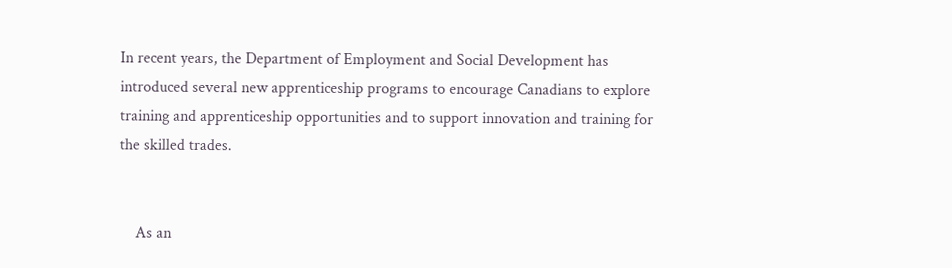In recent years, the Department of Employment and Social Development has introduced several new apprenticeship programs to encourage Canadians to explore training and apprenticeship opportunities and to support innovation and training for the skilled trades.


    As an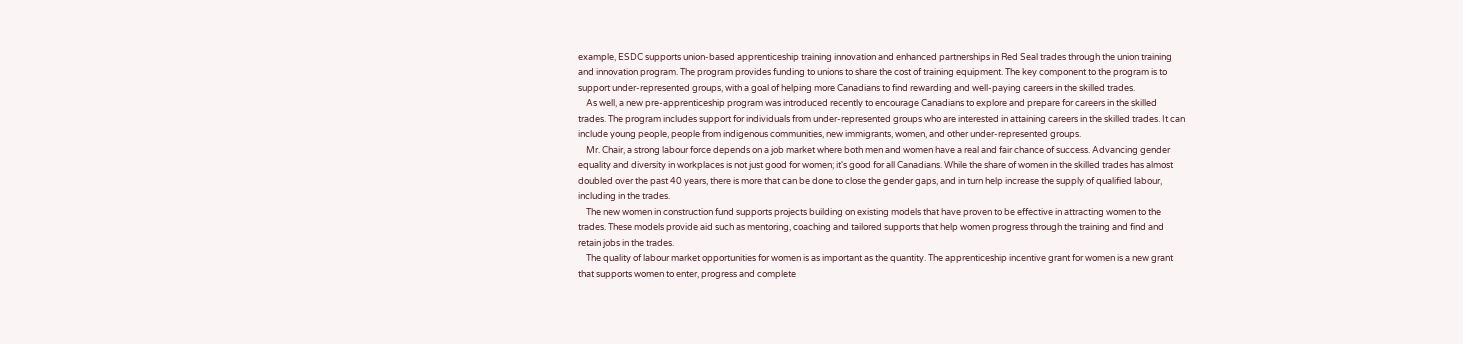example, ESDC supports union-based apprenticeship training innovation and enhanced partnerships in Red Seal trades through the union training and innovation program. The program provides funding to unions to share the cost of training equipment. The key component to the program is to support under-represented groups, with a goal of helping more Canadians to find rewarding and well-paying careers in the skilled trades.
    As well, a new pre-apprenticeship program was introduced recently to encourage Canadians to explore and prepare for careers in the skilled trades. The program includes support for individuals from under-represented groups who are interested in attaining careers in the skilled trades. It can include young people, people from indigenous communities, new immigrants, women, and other under-represented groups.
    Mr. Chair, a strong labour force depends on a job market where both men and women have a real and fair chance of success. Advancing gender equality and diversity in workplaces is not just good for women; it's good for all Canadians. While the share of women in the skilled trades has almost doubled over the past 40 years, there is more that can be done to close the gender gaps, and in turn help increase the supply of qualified labour, including in the trades.
    The new women in construction fund supports projects building on existing models that have proven to be effective in attracting women to the trades. These models provide aid such as mentoring, coaching and tailored supports that help women progress through the training and find and retain jobs in the trades.
    The quality of labour market opportunities for women is as important as the quantity. The apprenticeship incentive grant for women is a new grant that supports women to enter, progress and complete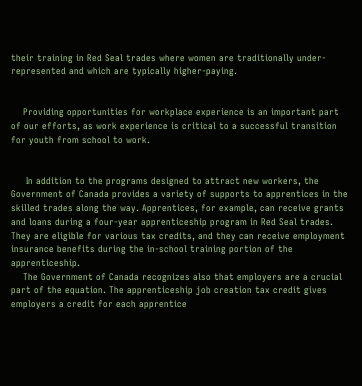their training in Red Seal trades where women are traditionally under-represented and which are typically higher-paying.


    Providing opportunities for workplace experience is an important part of our efforts, as work experience is critical to a successful transition for youth from school to work.


     In addition to the programs designed to attract new workers, the Government of Canada provides a variety of supports to apprentices in the skilled trades along the way. Apprentices, for example, can receive grants and loans during a four-year apprenticeship program in Red Seal trades. They are eligible for various tax credits, and they can receive employment insurance benefits during the in-school training portion of the apprenticeship.
    The Government of Canada recognizes also that employers are a crucial part of the equation. The apprenticeship job creation tax credit gives employers a credit for each apprentice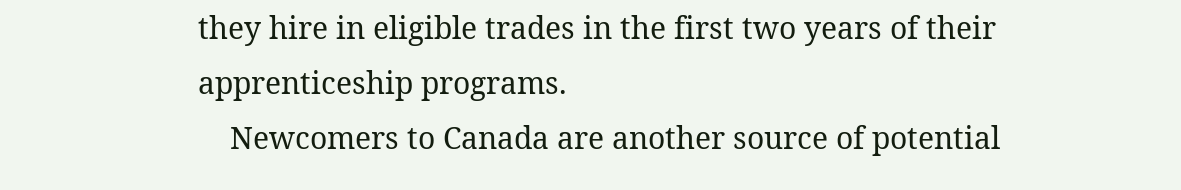they hire in eligible trades in the first two years of their apprenticeship programs.
    Newcomers to Canada are another source of potential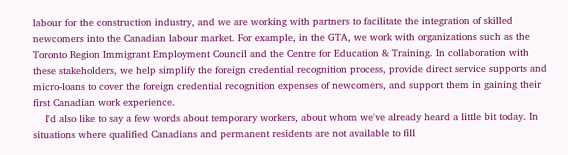labour for the construction industry, and we are working with partners to facilitate the integration of skilled newcomers into the Canadian labour market. For example, in the GTA, we work with organizations such as the Toronto Region Immigrant Employment Council and the Centre for Education & Training. In collaboration with these stakeholders, we help simplify the foreign credential recognition process, provide direct service supports and micro-loans to cover the foreign credential recognition expenses of newcomers, and support them in gaining their first Canadian work experience.
    I'd also like to say a few words about temporary workers, about whom we've already heard a little bit today. In situations where qualified Canadians and permanent residents are not available to fill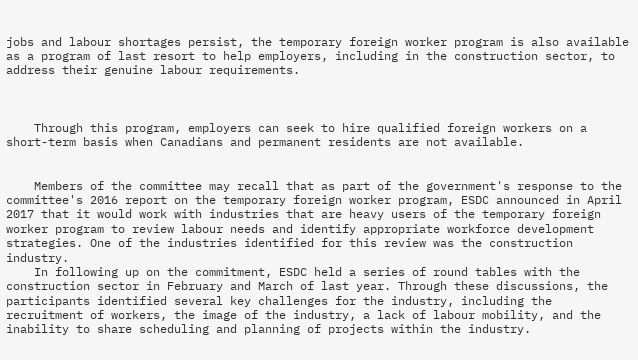jobs and labour shortages persist, the temporary foreign worker program is also available as a program of last resort to help employers, including in the construction sector, to address their genuine labour requirements.



    Through this program, employers can seek to hire qualified foreign workers on a short-term basis when Canadians and permanent residents are not available.


    Members of the committee may recall that as part of the government's response to the committee's 2016 report on the temporary foreign worker program, ESDC announced in April 2017 that it would work with industries that are heavy users of the temporary foreign worker program to review labour needs and identify appropriate workforce development strategies. One of the industries identified for this review was the construction industry.
    In following up on the commitment, ESDC held a series of round tables with the construction sector in February and March of last year. Through these discussions, the participants identified several key challenges for the industry, including the recruitment of workers, the image of the industry, a lack of labour mobility, and the inability to share scheduling and planning of projects within the industry.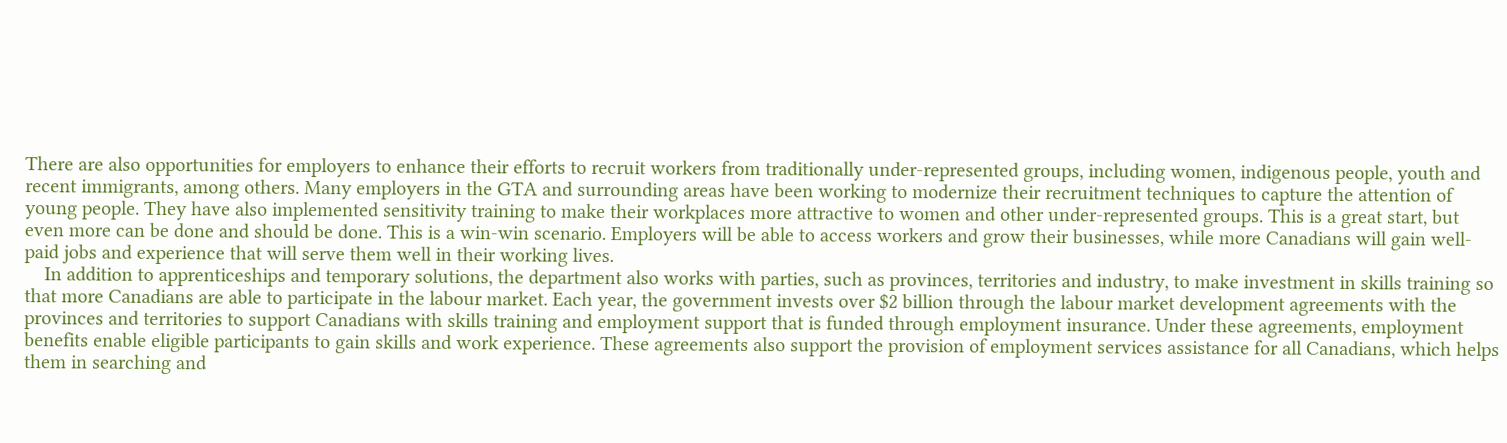There are also opportunities for employers to enhance their efforts to recruit workers from traditionally under-represented groups, including women, indigenous people, youth and recent immigrants, among others. Many employers in the GTA and surrounding areas have been working to modernize their recruitment techniques to capture the attention of young people. They have also implemented sensitivity training to make their workplaces more attractive to women and other under-represented groups. This is a great start, but even more can be done and should be done. This is a win-win scenario. Employers will be able to access workers and grow their businesses, while more Canadians will gain well-paid jobs and experience that will serve them well in their working lives.
    In addition to apprenticeships and temporary solutions, the department also works with parties, such as provinces, territories and industry, to make investment in skills training so that more Canadians are able to participate in the labour market. Each year, the government invests over $2 billion through the labour market development agreements with the provinces and territories to support Canadians with skills training and employment support that is funded through employment insurance. Under these agreements, employment benefits enable eligible participants to gain skills and work experience. These agreements also support the provision of employment services assistance for all Canadians, which helps them in searching and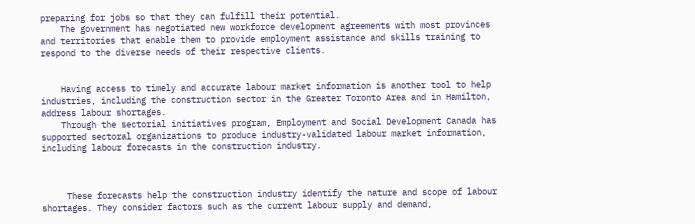preparing for jobs so that they can fulfill their potential.
    The government has negotiated new workforce development agreements with most provinces and territories that enable them to provide employment assistance and skills training to respond to the diverse needs of their respective clients.


    Having access to timely and accurate labour market information is another tool to help industries, including the construction sector in the Greater Toronto Area and in Hamilton, address labour shortages.
    Through the sectorial initiatives program, Employment and Social Development Canada has supported sectoral organizations to produce industry-validated labour market information, including labour forecasts in the construction industry.



     These forecasts help the construction industry identify the nature and scope of labour shortages. They consider factors such as the current labour supply and demand,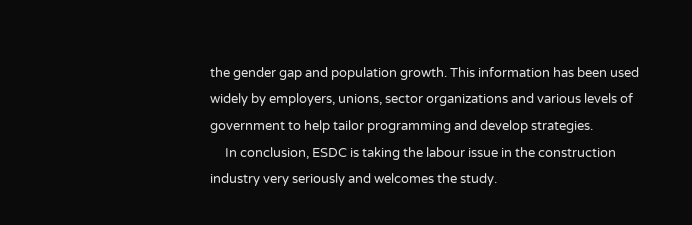the gender gap and population growth. This information has been used widely by employers, unions, sector organizations and various levels of government to help tailor programming and develop strategies.
     In conclusion, ESDC is taking the labour issue in the construction industry very seriously and welcomes the study.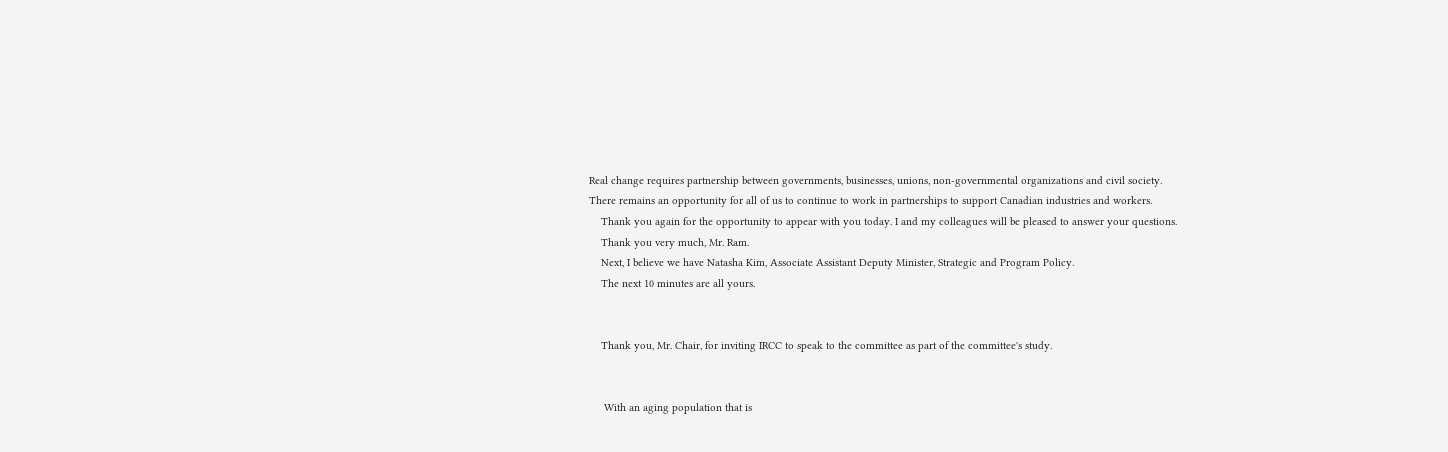Real change requires partnership between governments, businesses, unions, non-governmental organizations and civil society. There remains an opportunity for all of us to continue to work in partnerships to support Canadian industries and workers.
    Thank you again for the opportunity to appear with you today. I and my colleagues will be pleased to answer your questions.
    Thank you very much, Mr. Ram.
    Next, I believe we have Natasha Kim, Associate Assistant Deputy Minister, Strategic and Program Policy.
    The next 10 minutes are all yours.


    Thank you, Mr. Chair, for inviting IRCC to speak to the committee as part of the committee's study.


     With an aging population that is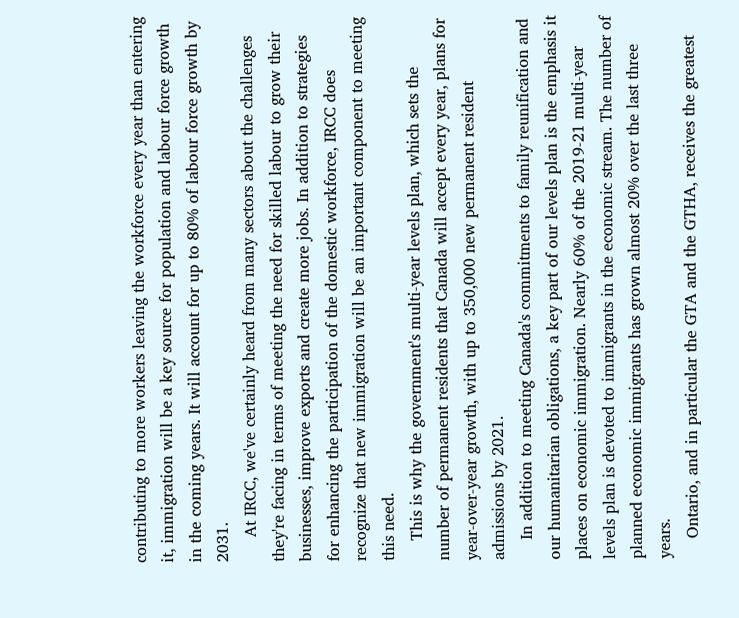contributing to more workers leaving the workforce every year than entering it, immigration will be a key source for population and labour force growth in the coming years. It will account for up to 80% of labour force growth by 2031.
     At IRCC, we've certainly heard from many sectors about the challenges they're facing in terms of meeting the need for skilled labour to grow their businesses, improve exports and create more jobs. In addition to strategies for enhancing the participation of the domestic workforce, IRCC does recognize that new immigration will be an important component to meeting this need.
    This is why the government's multi-year levels plan, which sets the number of permanent residents that Canada will accept every year, plans for year-over-year growth, with up to 350,000 new permanent resident admissions by 2021.
    In addition to meeting Canada's commitments to family reunification and our humanitarian obligations, a key part of our levels plan is the emphasis it places on economic immigration. Nearly 60% of the 2019-21 multi-year levels plan is devoted to immigrants in the economic stream. The number of planned economic immigrants has grown almost 20% over the last three years.
    Ontario, and in particular the GTA and the GTHA, receives the greatest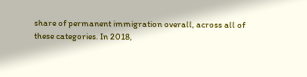share of permanent immigration overall, across all of these categories. In 2018,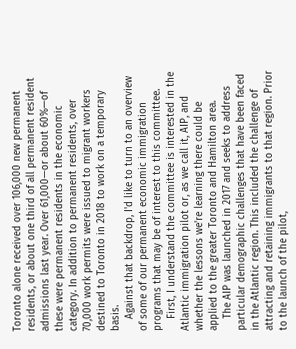Toronto alone received over 106,000 new permanent residents, or about one third of all permanent resident admissions last year. Over 61,000—or about 60%—of these were permanent residents in the economic category. In addition to permanent residents, over 70,000 work permits were issued to migrant workers destined to Toronto in 2018 to work on a temporary basis.
    Against that backdrop, I'd like to turn to an overview of some of our permanent economic immigration programs that may be of interest to this committee.
    First, I understand the committee is interested in the Atlantic immigration pilot or, as we call it, AIP, and whether the lessons we're learning there could be applied to the greater Toronto and Hamilton area.
    The AIP was launched in 2017 and seeks to address particular demographic challenges that have been faced in the Atlantic region. This included the challenge of attracting and retaining immigrants to that region. Prior to the launch of the pilot,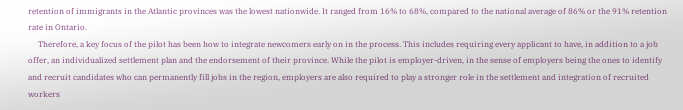retention of immigrants in the Atlantic provinces was the lowest nationwide. It ranged from 16% to 68%, compared to the national average of 86% or the 91% retention rate in Ontario.
     Therefore, a key focus of the pilot has been how to integrate newcomers early on in the process. This includes requiring every applicant to have, in addition to a job offer, an individualized settlement plan and the endorsement of their province. While the pilot is employer-driven, in the sense of employers being the ones to identify and recruit candidates who can permanently fill jobs in the region, employers are also required to play a stronger role in the settlement and integration of recruited workers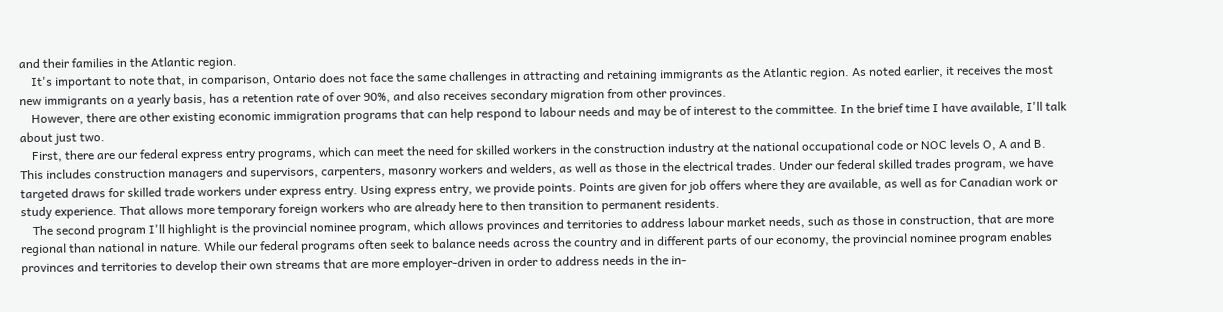and their families in the Atlantic region.
    It's important to note that, in comparison, Ontario does not face the same challenges in attracting and retaining immigrants as the Atlantic region. As noted earlier, it receives the most new immigrants on a yearly basis, has a retention rate of over 90%, and also receives secondary migration from other provinces.
    However, there are other existing economic immigration programs that can help respond to labour needs and may be of interest to the committee. In the brief time I have available, I'll talk about just two.
    First, there are our federal express entry programs, which can meet the need for skilled workers in the construction industry at the national occupational code or NOC levels O, A and B. This includes construction managers and supervisors, carpenters, masonry workers and welders, as well as those in the electrical trades. Under our federal skilled trades program, we have targeted draws for skilled trade workers under express entry. Using express entry, we provide points. Points are given for job offers where they are available, as well as for Canadian work or study experience. That allows more temporary foreign workers who are already here to then transition to permanent residents.
    The second program I'll highlight is the provincial nominee program, which allows provinces and territories to address labour market needs, such as those in construction, that are more regional than national in nature. While our federal programs often seek to balance needs across the country and in different parts of our economy, the provincial nominee program enables provinces and territories to develop their own streams that are more employer-driven in order to address needs in the in-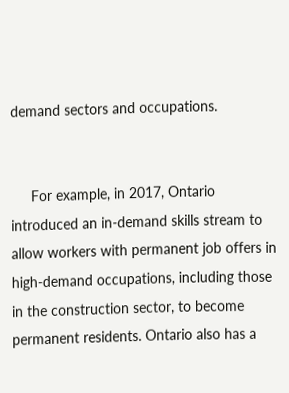demand sectors and occupations.


     For example, in 2017, Ontario introduced an in-demand skills stream to allow workers with permanent job offers in high-demand occupations, including those in the construction sector, to become permanent residents. Ontario also has a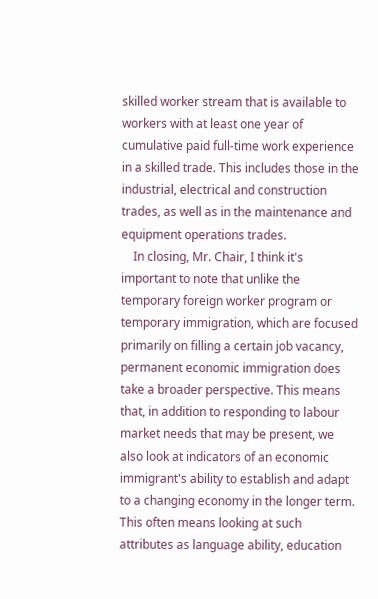skilled worker stream that is available to workers with at least one year of cumulative paid full-time work experience in a skilled trade. This includes those in the industrial, electrical and construction trades, as well as in the maintenance and equipment operations trades.
    In closing, Mr. Chair, I think it's important to note that unlike the temporary foreign worker program or temporary immigration, which are focused primarily on filling a certain job vacancy, permanent economic immigration does take a broader perspective. This means that, in addition to responding to labour market needs that may be present, we also look at indicators of an economic immigrant's ability to establish and adapt to a changing economy in the longer term. This often means looking at such attributes as language ability, education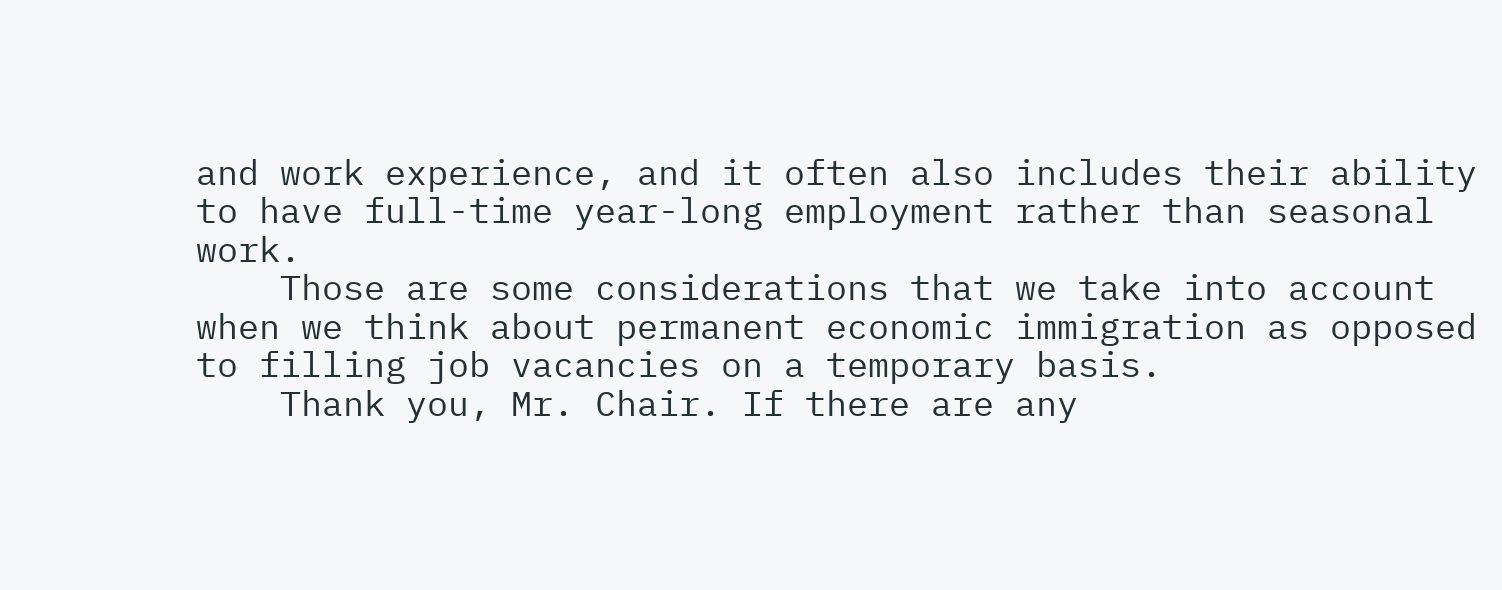and work experience, and it often also includes their ability to have full-time year-long employment rather than seasonal work.
    Those are some considerations that we take into account when we think about permanent economic immigration as opposed to filling job vacancies on a temporary basis.
    Thank you, Mr. Chair. If there are any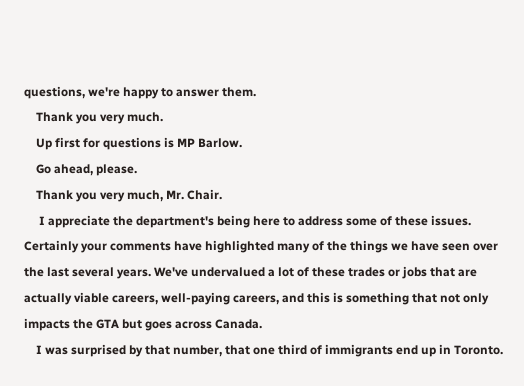questions, we're happy to answer them.
    Thank you very much.
    Up first for questions is MP Barlow.
    Go ahead, please.
    Thank you very much, Mr. Chair.
     I appreciate the department's being here to address some of these issues. Certainly your comments have highlighted many of the things we have seen over the last several years. We've undervalued a lot of these trades or jobs that are actually viable careers, well-paying careers, and this is something that not only impacts the GTA but goes across Canada.
    I was surprised by that number, that one third of immigrants end up in Toronto.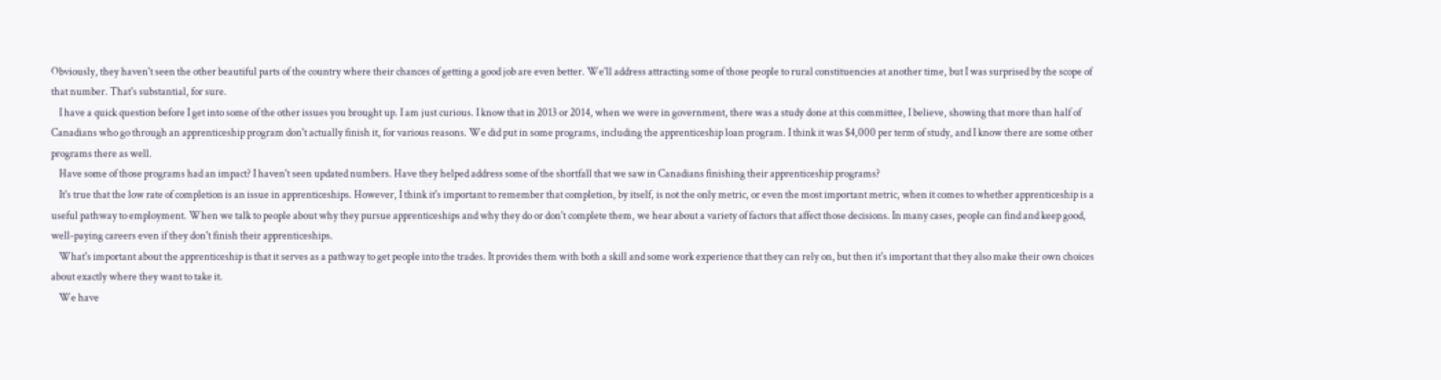Obviously, they haven't seen the other beautiful parts of the country where their chances of getting a good job are even better. We'll address attracting some of those people to rural constituencies at another time, but I was surprised by the scope of that number. That's substantial, for sure.
    I have a quick question before I get into some of the other issues you brought up. I am just curious. I know that in 2013 or 2014, when we were in government, there was a study done at this committee, I believe, showing that more than half of Canadians who go through an apprenticeship program don't actually finish it, for various reasons. We did put in some programs, including the apprenticeship loan program. I think it was $4,000 per term of study, and I know there are some other programs there as well.
    Have some of those programs had an impact? I haven't seen updated numbers. Have they helped address some of the shortfall that we saw in Canadians finishing their apprenticeship programs?
    It's true that the low rate of completion is an issue in apprenticeships. However, I think it's important to remember that completion, by itself, is not the only metric, or even the most important metric, when it comes to whether apprenticeship is a useful pathway to employment. When we talk to people about why they pursue apprenticeships and why they do or don't complete them, we hear about a variety of factors that affect those decisions. In many cases, people can find and keep good, well-paying careers even if they don't finish their apprenticeships.
    What's important about the apprenticeship is that it serves as a pathway to get people into the trades. It provides them with both a skill and some work experience that they can rely on, but then it's important that they also make their own choices about exactly where they want to take it.
    We have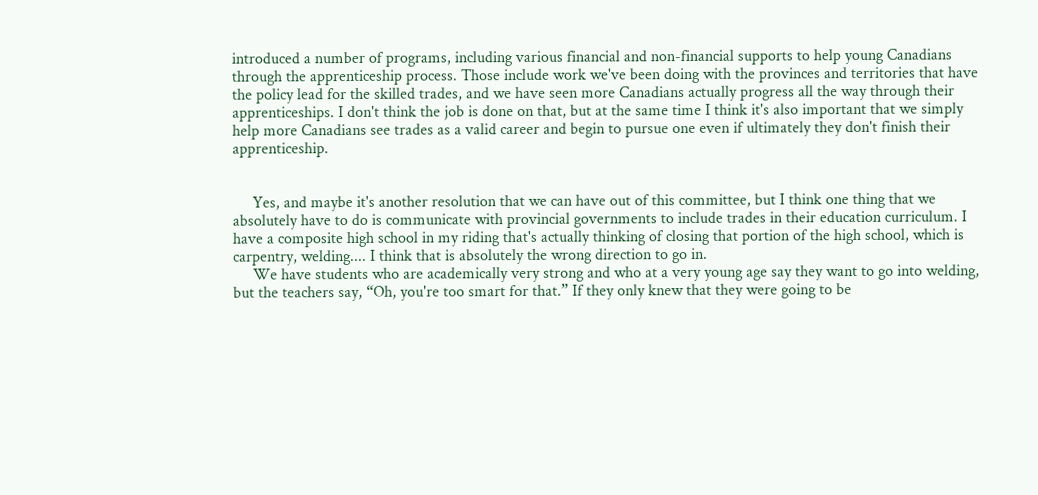introduced a number of programs, including various financial and non-financial supports to help young Canadians through the apprenticeship process. Those include work we've been doing with the provinces and territories that have the policy lead for the skilled trades, and we have seen more Canadians actually progress all the way through their apprenticeships. I don't think the job is done on that, but at the same time I think it's also important that we simply help more Canadians see trades as a valid career and begin to pursue one even if ultimately they don't finish their apprenticeship.


     Yes, and maybe it's another resolution that we can have out of this committee, but I think one thing that we absolutely have to do is communicate with provincial governments to include trades in their education curriculum. I have a composite high school in my riding that's actually thinking of closing that portion of the high school, which is carpentry, welding.... I think that is absolutely the wrong direction to go in.
     We have students who are academically very strong and who at a very young age say they want to go into welding, but the teachers say, “Oh, you're too smart for that.” If they only knew that they were going to be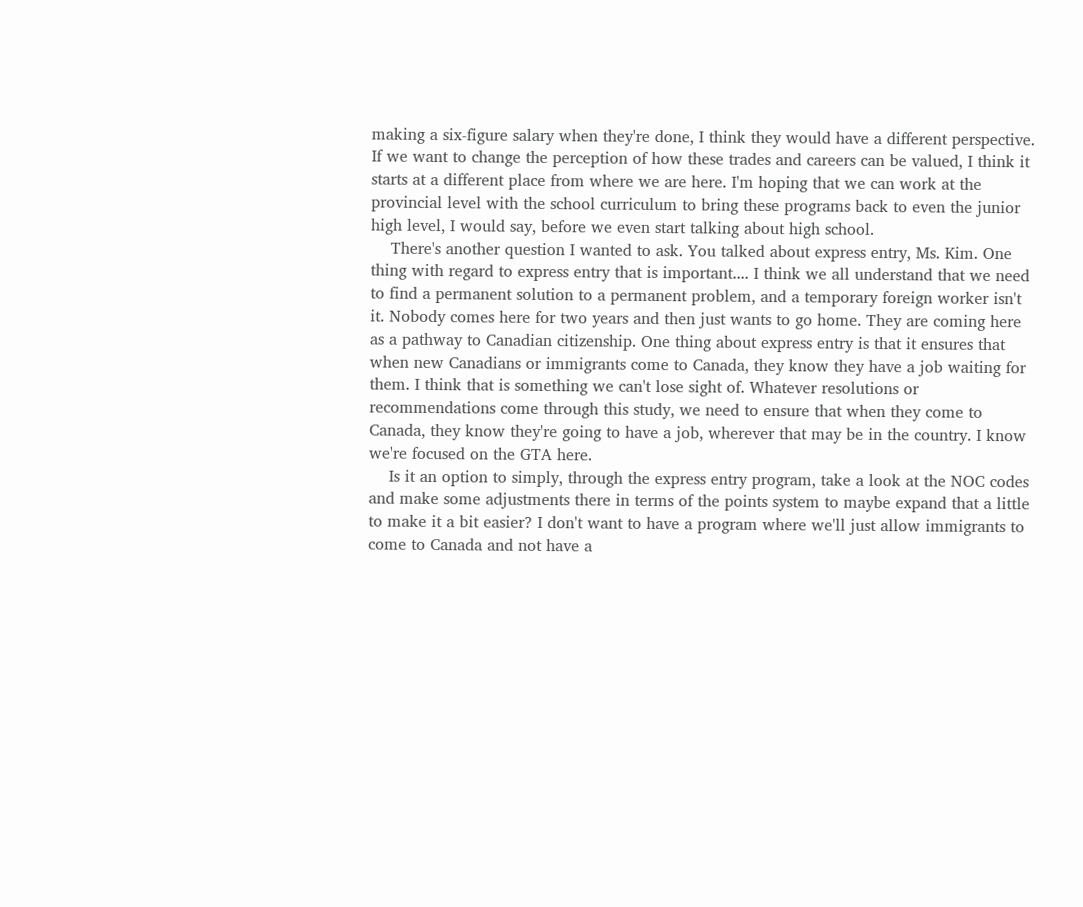making a six-figure salary when they're done, I think they would have a different perspective. If we want to change the perception of how these trades and careers can be valued, I think it starts at a different place from where we are here. I'm hoping that we can work at the provincial level with the school curriculum to bring these programs back to even the junior high level, I would say, before we even start talking about high school.
    There's another question I wanted to ask. You talked about express entry, Ms. Kim. One thing with regard to express entry that is important.... I think we all understand that we need to find a permanent solution to a permanent problem, and a temporary foreign worker isn't it. Nobody comes here for two years and then just wants to go home. They are coming here as a pathway to Canadian citizenship. One thing about express entry is that it ensures that when new Canadians or immigrants come to Canada, they know they have a job waiting for them. I think that is something we can't lose sight of. Whatever resolutions or recommendations come through this study, we need to ensure that when they come to Canada, they know they're going to have a job, wherever that may be in the country. I know we're focused on the GTA here.
    Is it an option to simply, through the express entry program, take a look at the NOC codes and make some adjustments there in terms of the points system to maybe expand that a little to make it a bit easier? I don't want to have a program where we'll just allow immigrants to come to Canada and not have a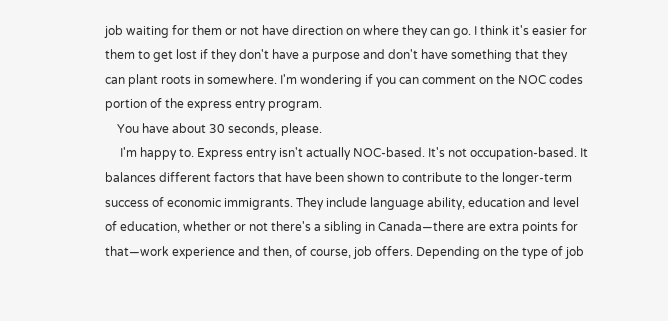job waiting for them or not have direction on where they can go. I think it's easier for them to get lost if they don't have a purpose and don't have something that they can plant roots in somewhere. I'm wondering if you can comment on the NOC codes portion of the express entry program.
    You have about 30 seconds, please.
     I'm happy to. Express entry isn't actually NOC-based. It's not occupation-based. It balances different factors that have been shown to contribute to the longer-term success of economic immigrants. They include language ability, education and level of education, whether or not there's a sibling in Canada—there are extra points for that—work experience and then, of course, job offers. Depending on the type of job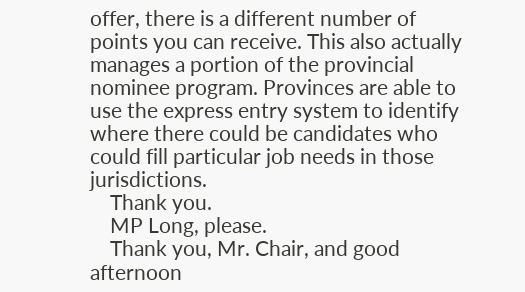offer, there is a different number of points you can receive. This also actually manages a portion of the provincial nominee program. Provinces are able to use the express entry system to identify where there could be candidates who could fill particular job needs in those jurisdictions.
    Thank you.
    MP Long, please.
    Thank you, Mr. Chair, and good afternoon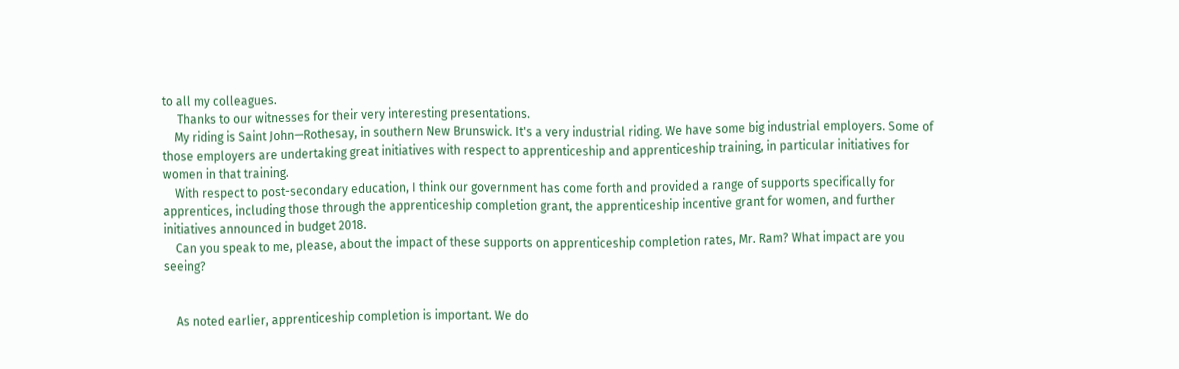to all my colleagues.
     Thanks to our witnesses for their very interesting presentations.
    My riding is Saint John—Rothesay, in southern New Brunswick. It's a very industrial riding. We have some big industrial employers. Some of those employers are undertaking great initiatives with respect to apprenticeship and apprenticeship training, in particular initiatives for women in that training.
    With respect to post-secondary education, I think our government has come forth and provided a range of supports specifically for apprentices, including those through the apprenticeship completion grant, the apprenticeship incentive grant for women, and further initiatives announced in budget 2018.
    Can you speak to me, please, about the impact of these supports on apprenticeship completion rates, Mr. Ram? What impact are you seeing?


    As noted earlier, apprenticeship completion is important. We do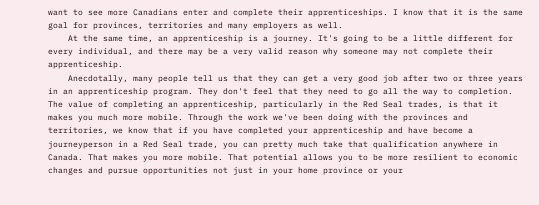want to see more Canadians enter and complete their apprenticeships. I know that it is the same goal for provinces, territories and many employers as well.
    At the same time, an apprenticeship is a journey. It's going to be a little different for every individual, and there may be a very valid reason why someone may not complete their apprenticeship.
    Anecdotally, many people tell us that they can get a very good job after two or three years in an apprenticeship program. They don't feel that they need to go all the way to completion. The value of completing an apprenticeship, particularly in the Red Seal trades, is that it makes you much more mobile. Through the work we've been doing with the provinces and territories, we know that if you have completed your apprenticeship and have become a journeyperson in a Red Seal trade, you can pretty much take that qualification anywhere in Canada. That makes you more mobile. That potential allows you to be more resilient to economic changes and pursue opportunities not just in your home province or your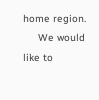home region.
     We would like to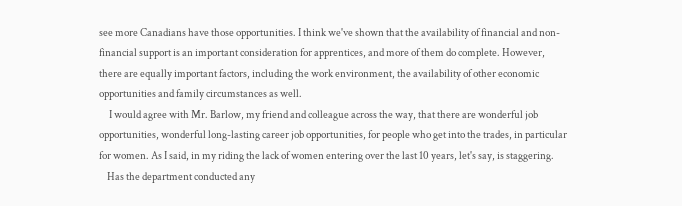see more Canadians have those opportunities. I think we've shown that the availability of financial and non-financial support is an important consideration for apprentices, and more of them do complete. However, there are equally important factors, including the work environment, the availability of other economic opportunities and family circumstances as well.
     I would agree with Mr. Barlow, my friend and colleague across the way, that there are wonderful job opportunities, wonderful long-lasting career job opportunities, for people who get into the trades, in particular for women. As I said, in my riding the lack of women entering over the last 10 years, let's say, is staggering.
    Has the department conducted any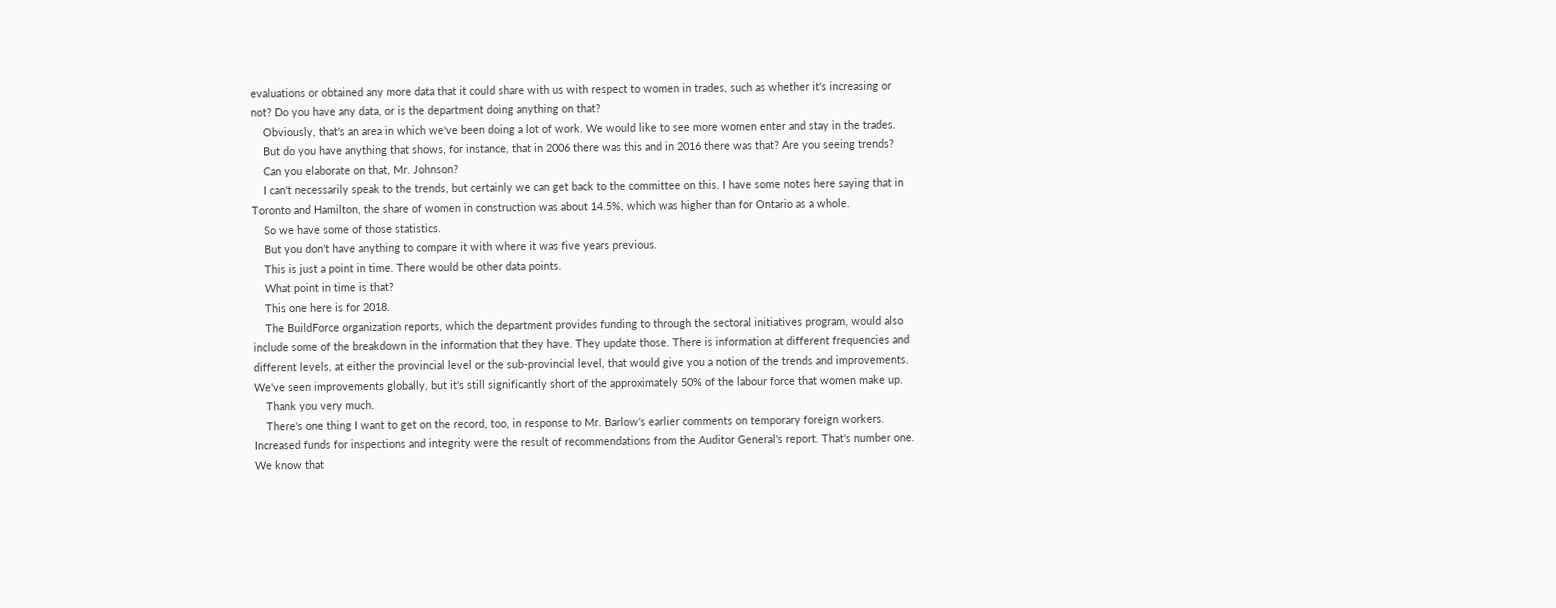evaluations or obtained any more data that it could share with us with respect to women in trades, such as whether it's increasing or not? Do you have any data, or is the department doing anything on that?
    Obviously, that's an area in which we've been doing a lot of work. We would like to see more women enter and stay in the trades.
    But do you have anything that shows, for instance, that in 2006 there was this and in 2016 there was that? Are you seeing trends?
    Can you elaborate on that, Mr. Johnson?
    I can't necessarily speak to the trends, but certainly we can get back to the committee on this. I have some notes here saying that in Toronto and Hamilton, the share of women in construction was about 14.5%, which was higher than for Ontario as a whole.
    So we have some of those statistics.
    But you don't have anything to compare it with where it was five years previous.
    This is just a point in time. There would be other data points.
    What point in time is that?
    This one here is for 2018.
    The BuildForce organization reports, which the department provides funding to through the sectoral initiatives program, would also include some of the breakdown in the information that they have. They update those. There is information at different frequencies and different levels, at either the provincial level or the sub-provincial level, that would give you a notion of the trends and improvements. We've seen improvements globally, but it's still significantly short of the approximately 50% of the labour force that women make up.
    Thank you very much.
    There's one thing I want to get on the record, too, in response to Mr. Barlow's earlier comments on temporary foreign workers. Increased funds for inspections and integrity were the result of recommendations from the Auditor General's report. That's number one. We know that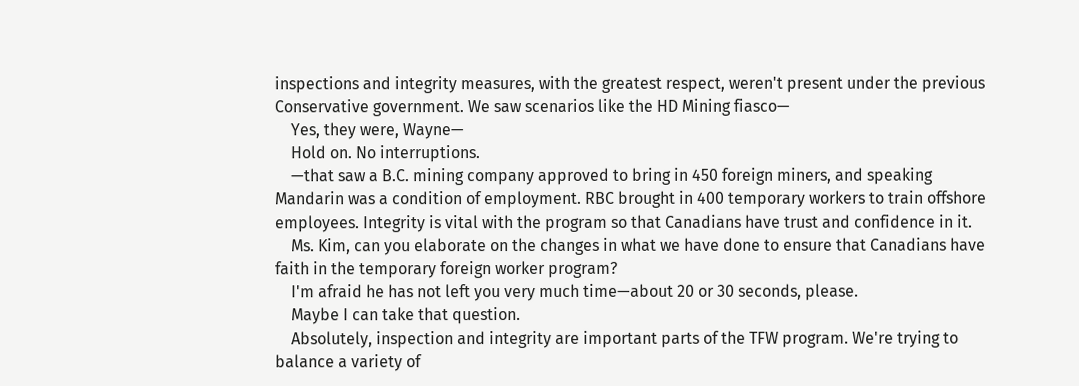inspections and integrity measures, with the greatest respect, weren't present under the previous Conservative government. We saw scenarios like the HD Mining fiasco—
    Yes, they were, Wayne—
    Hold on. No interruptions.
    —that saw a B.C. mining company approved to bring in 450 foreign miners, and speaking Mandarin was a condition of employment. RBC brought in 400 temporary workers to train offshore employees. Integrity is vital with the program so that Canadians have trust and confidence in it.
    Ms. Kim, can you elaborate on the changes in what we have done to ensure that Canadians have faith in the temporary foreign worker program?
    I'm afraid he has not left you very much time—about 20 or 30 seconds, please.
    Maybe I can take that question.
    Absolutely, inspection and integrity are important parts of the TFW program. We're trying to balance a variety of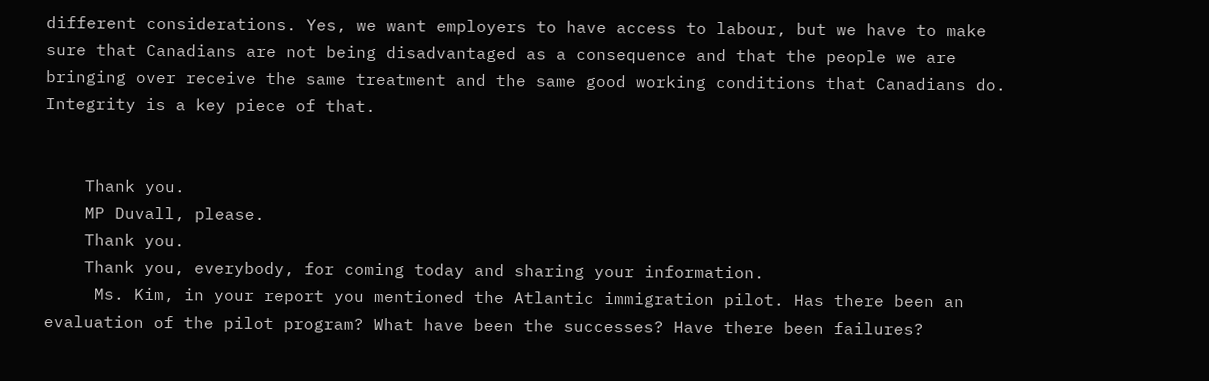different considerations. Yes, we want employers to have access to labour, but we have to make sure that Canadians are not being disadvantaged as a consequence and that the people we are bringing over receive the same treatment and the same good working conditions that Canadians do. Integrity is a key piece of that.


    Thank you.
    MP Duvall, please.
    Thank you.
    Thank you, everybody, for coming today and sharing your information.
     Ms. Kim, in your report you mentioned the Atlantic immigration pilot. Has there been an evaluation of the pilot program? What have been the successes? Have there been failures?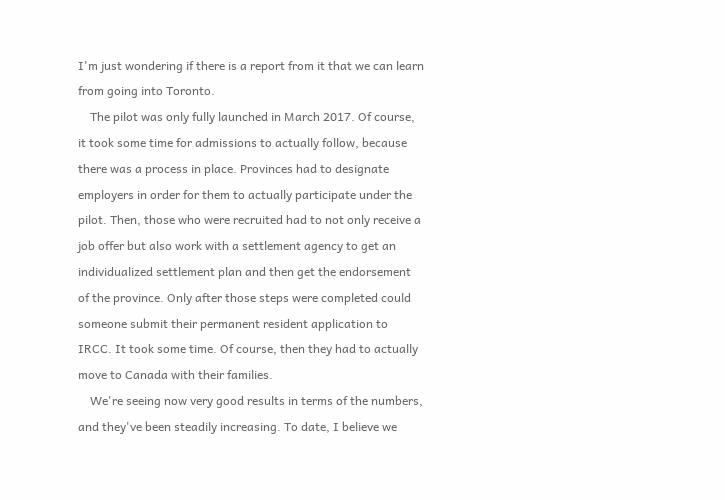I'm just wondering if there is a report from it that we can learn from going into Toronto.
    The pilot was only fully launched in March 2017. Of course, it took some time for admissions to actually follow, because there was a process in place. Provinces had to designate employers in order for them to actually participate under the pilot. Then, those who were recruited had to not only receive a job offer but also work with a settlement agency to get an individualized settlement plan and then get the endorsement of the province. Only after those steps were completed could someone submit their permanent resident application to IRCC. It took some time. Of course, then they had to actually move to Canada with their families.
    We're seeing now very good results in terms of the numbers, and they've been steadily increasing. To date, I believe we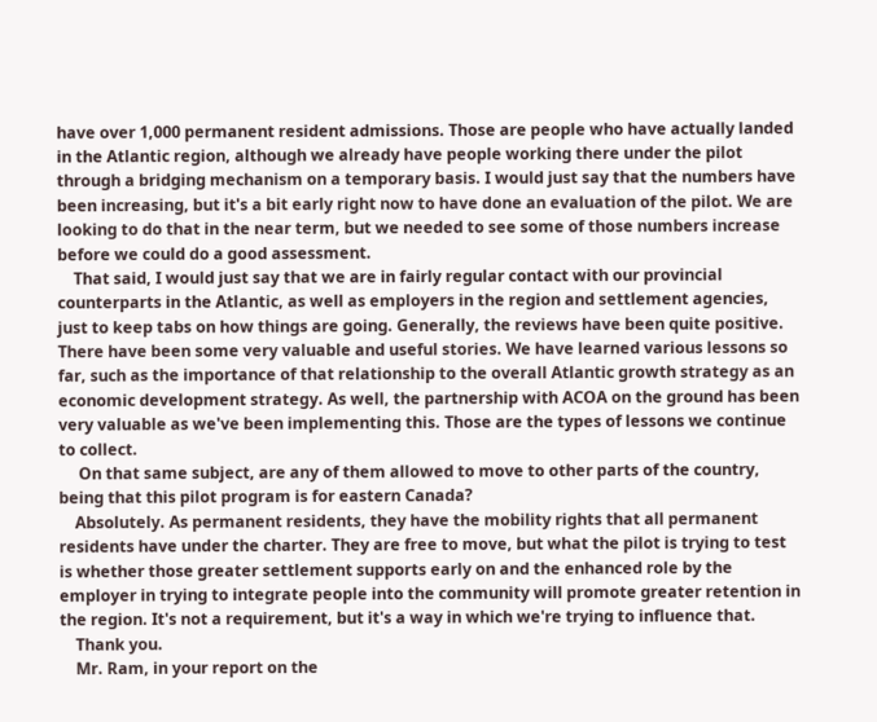have over 1,000 permanent resident admissions. Those are people who have actually landed in the Atlantic region, although we already have people working there under the pilot through a bridging mechanism on a temporary basis. I would just say that the numbers have been increasing, but it's a bit early right now to have done an evaluation of the pilot. We are looking to do that in the near term, but we needed to see some of those numbers increase before we could do a good assessment.
    That said, I would just say that we are in fairly regular contact with our provincial counterparts in the Atlantic, as well as employers in the region and settlement agencies, just to keep tabs on how things are going. Generally, the reviews have been quite positive. There have been some very valuable and useful stories. We have learned various lessons so far, such as the importance of that relationship to the overall Atlantic growth strategy as an economic development strategy. As well, the partnership with ACOA on the ground has been very valuable as we've been implementing this. Those are the types of lessons we continue to collect.
     On that same subject, are any of them allowed to move to other parts of the country, being that this pilot program is for eastern Canada?
    Absolutely. As permanent residents, they have the mobility rights that all permanent residents have under the charter. They are free to move, but what the pilot is trying to test is whether those greater settlement supports early on and the enhanced role by the employer in trying to integrate people into the community will promote greater retention in the region. It's not a requirement, but it's a way in which we're trying to influence that.
    Thank you.
    Mr. Ram, in your report on the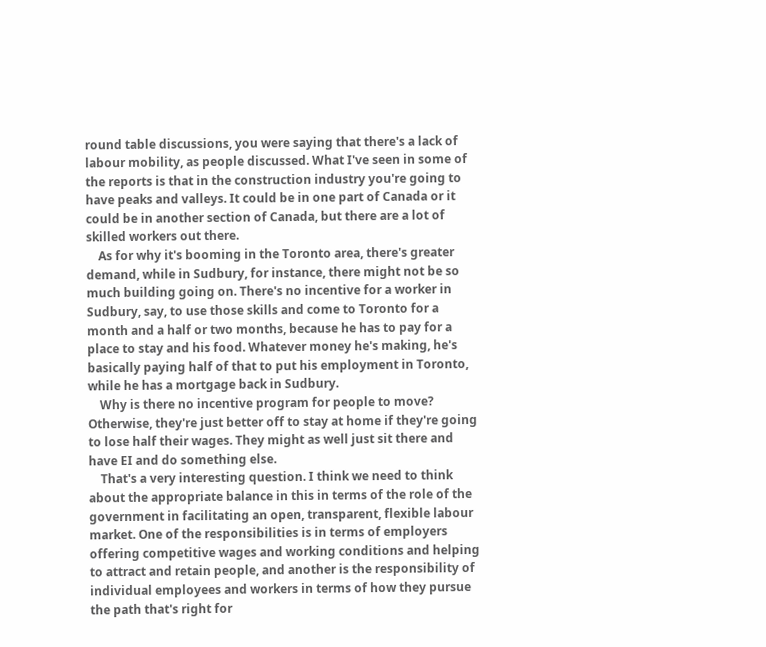round table discussions, you were saying that there's a lack of labour mobility, as people discussed. What I've seen in some of the reports is that in the construction industry you're going to have peaks and valleys. It could be in one part of Canada or it could be in another section of Canada, but there are a lot of skilled workers out there.
    As for why it's booming in the Toronto area, there's greater demand, while in Sudbury, for instance, there might not be so much building going on. There's no incentive for a worker in Sudbury, say, to use those skills and come to Toronto for a month and a half or two months, because he has to pay for a place to stay and his food. Whatever money he's making, he's basically paying half of that to put his employment in Toronto, while he has a mortgage back in Sudbury.
    Why is there no incentive program for people to move? Otherwise, they're just better off to stay at home if they're going to lose half their wages. They might as well just sit there and have EI and do something else.
    That's a very interesting question. I think we need to think about the appropriate balance in this in terms of the role of the government in facilitating an open, transparent, flexible labour market. One of the responsibilities is in terms of employers offering competitive wages and working conditions and helping to attract and retain people, and another is the responsibility of individual employees and workers in terms of how they pursue the path that's right for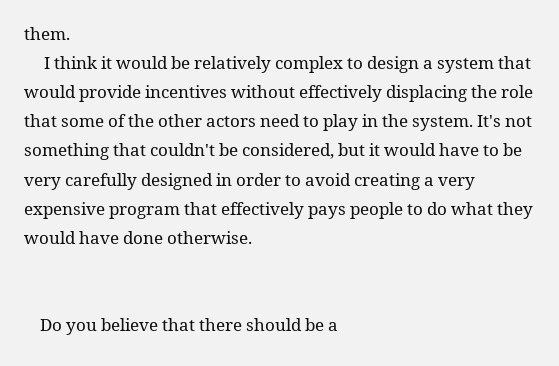them.
     I think it would be relatively complex to design a system that would provide incentives without effectively displacing the role that some of the other actors need to play in the system. It's not something that couldn't be considered, but it would have to be very carefully designed in order to avoid creating a very expensive program that effectively pays people to do what they would have done otherwise.


    Do you believe that there should be a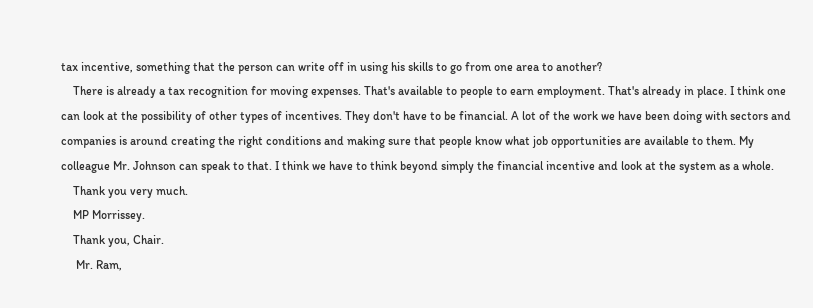tax incentive, something that the person can write off in using his skills to go from one area to another?
    There is already a tax recognition for moving expenses. That's available to people to earn employment. That's already in place. I think one can look at the possibility of other types of incentives. They don't have to be financial. A lot of the work we have been doing with sectors and companies is around creating the right conditions and making sure that people know what job opportunities are available to them. My colleague Mr. Johnson can speak to that. I think we have to think beyond simply the financial incentive and look at the system as a whole.
    Thank you very much.
    MP Morrissey.
    Thank you, Chair.
     Mr. Ram,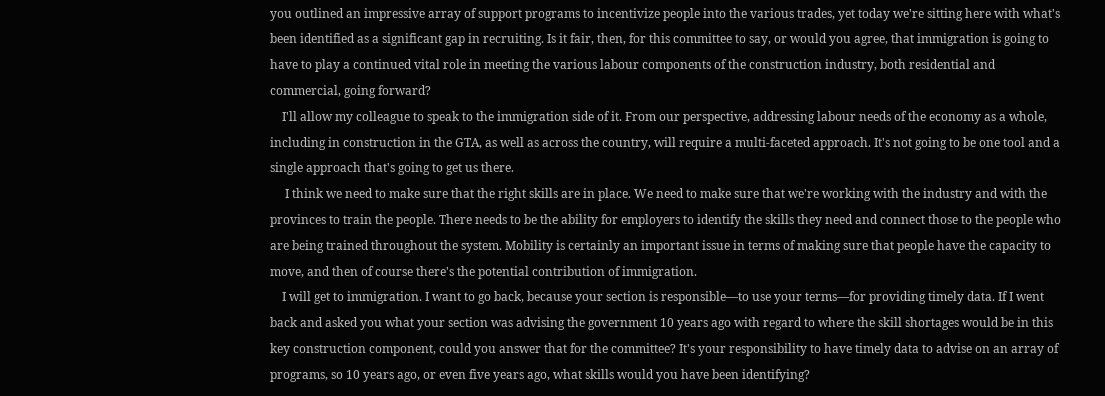you outlined an impressive array of support programs to incentivize people into the various trades, yet today we're sitting here with what's been identified as a significant gap in recruiting. Is it fair, then, for this committee to say, or would you agree, that immigration is going to have to play a continued vital role in meeting the various labour components of the construction industry, both residential and commercial, going forward?
    I'll allow my colleague to speak to the immigration side of it. From our perspective, addressing labour needs of the economy as a whole, including in construction in the GTA, as well as across the country, will require a multi-faceted approach. It's not going to be one tool and a single approach that's going to get us there.
     I think we need to make sure that the right skills are in place. We need to make sure that we're working with the industry and with the provinces to train the people. There needs to be the ability for employers to identify the skills they need and connect those to the people who are being trained throughout the system. Mobility is certainly an important issue in terms of making sure that people have the capacity to move, and then of course there's the potential contribution of immigration.
    I will get to immigration. I want to go back, because your section is responsible—to use your terms—for providing timely data. If I went back and asked you what your section was advising the government 10 years ago with regard to where the skill shortages would be in this key construction component, could you answer that for the committee? It's your responsibility to have timely data to advise on an array of programs, so 10 years ago, or even five years ago, what skills would you have been identifying?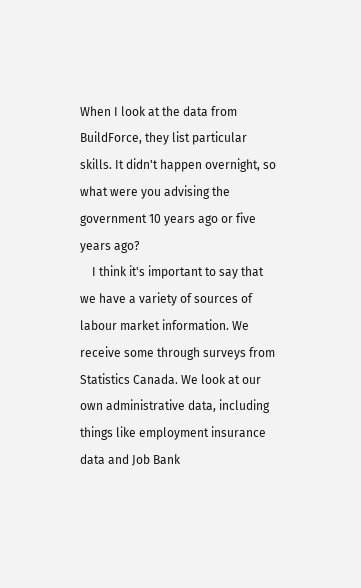When I look at the data from BuildForce, they list particular skills. It didn't happen overnight, so what were you advising the government 10 years ago or five years ago?
    I think it's important to say that we have a variety of sources of labour market information. We receive some through surveys from Statistics Canada. We look at our own administrative data, including things like employment insurance data and Job Bank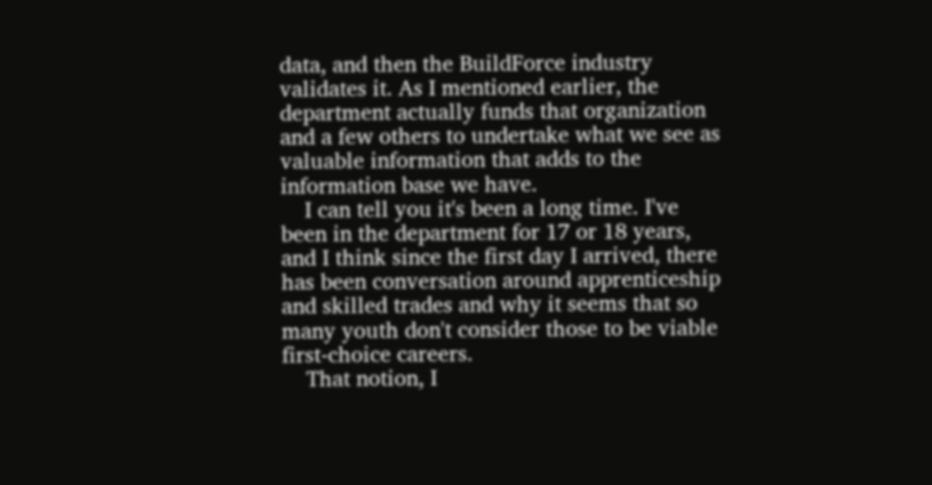data, and then the BuildForce industry validates it. As I mentioned earlier, the department actually funds that organization and a few others to undertake what we see as valuable information that adds to the information base we have.
    I can tell you it's been a long time. I've been in the department for 17 or 18 years, and I think since the first day I arrived, there has been conversation around apprenticeship and skilled trades and why it seems that so many youth don't consider those to be viable first-choice careers.
    That notion, I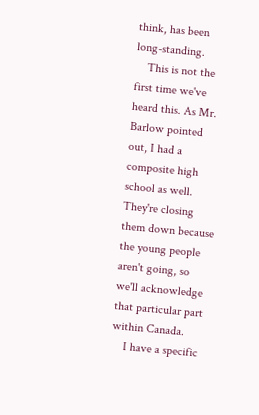think, has been long-standing.
    This is not the first time we've heard this. As Mr. Barlow pointed out, I had a composite high school as well. They're closing them down because the young people aren't going, so we'll acknowledge that particular part within Canada.
    I have a specific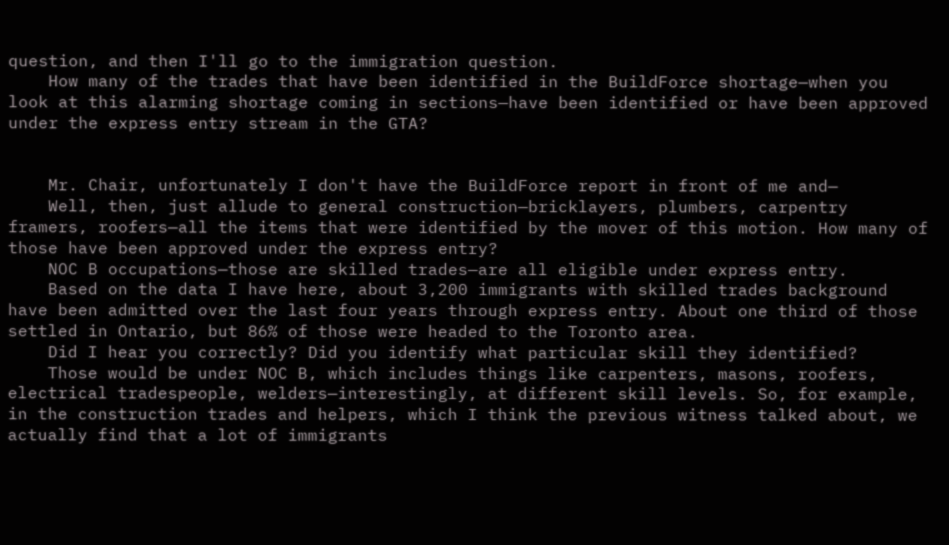question, and then I'll go to the immigration question.
    How many of the trades that have been identified in the BuildForce shortage—when you look at this alarming shortage coming in sections—have been identified or have been approved under the express entry stream in the GTA?


    Mr. Chair, unfortunately I don't have the BuildForce report in front of me and—
    Well, then, just allude to general construction—bricklayers, plumbers, carpentry framers, roofers—all the items that were identified by the mover of this motion. How many of those have been approved under the express entry?
    NOC B occupations—those are skilled trades—are all eligible under express entry.
    Based on the data I have here, about 3,200 immigrants with skilled trades background have been admitted over the last four years through express entry. About one third of those settled in Ontario, but 86% of those were headed to the Toronto area.
    Did I hear you correctly? Did you identify what particular skill they identified?
    Those would be under NOC B, which includes things like carpenters, masons, roofers, electrical tradespeople, welders—interestingly, at different skill levels. So, for example, in the construction trades and helpers, which I think the previous witness talked about, we actually find that a lot of immigrants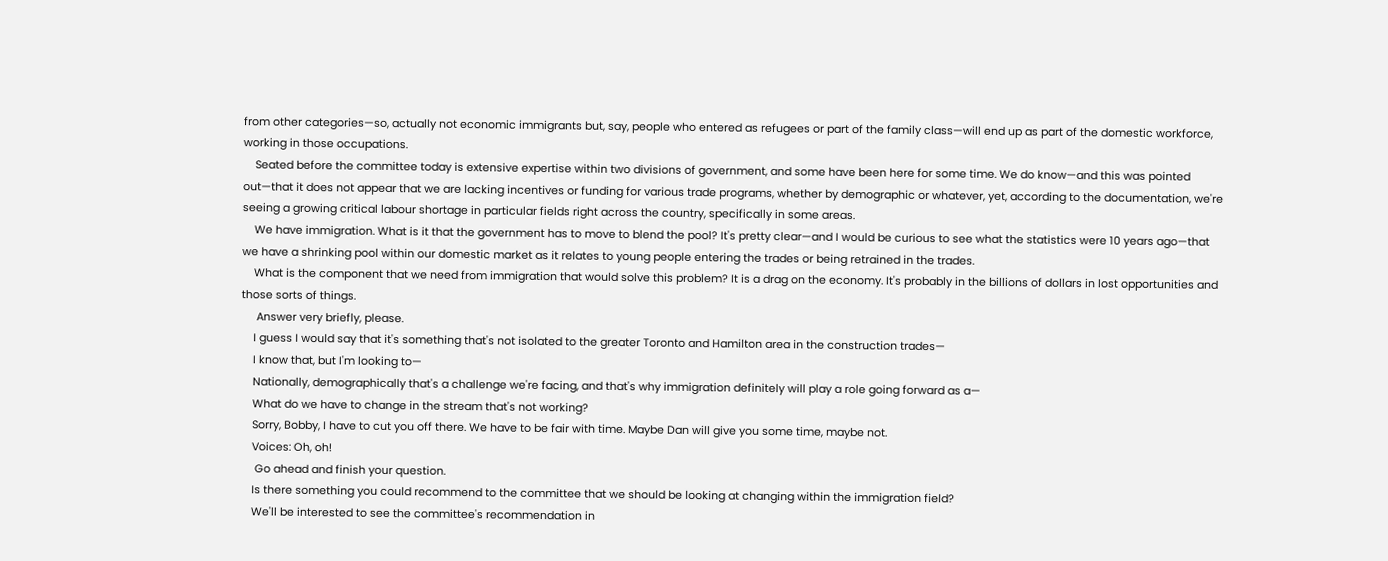from other categories—so, actually not economic immigrants but, say, people who entered as refugees or part of the family class—will end up as part of the domestic workforce, working in those occupations.
    Seated before the committee today is extensive expertise within two divisions of government, and some have been here for some time. We do know—and this was pointed out—that it does not appear that we are lacking incentives or funding for various trade programs, whether by demographic or whatever, yet, according to the documentation, we're seeing a growing critical labour shortage in particular fields right across the country, specifically in some areas.
    We have immigration. What is it that the government has to move to blend the pool? It's pretty clear—and I would be curious to see what the statistics were 10 years ago—that we have a shrinking pool within our domestic market as it relates to young people entering the trades or being retrained in the trades.
    What is the component that we need from immigration that would solve this problem? It is a drag on the economy. It's probably in the billions of dollars in lost opportunities and those sorts of things.
     Answer very briefly, please.
    I guess I would say that it's something that's not isolated to the greater Toronto and Hamilton area in the construction trades—
    I know that, but I'm looking to—
    Nationally, demographically that's a challenge we're facing, and that's why immigration definitely will play a role going forward as a—
    What do we have to change in the stream that's not working?
    Sorry, Bobby, I have to cut you off there. We have to be fair with time. Maybe Dan will give you some time, maybe not.
    Voices: Oh, oh!
     Go ahead and finish your question.
    Is there something you could recommend to the committee that we should be looking at changing within the immigration field?
    We'll be interested to see the committee's recommendation in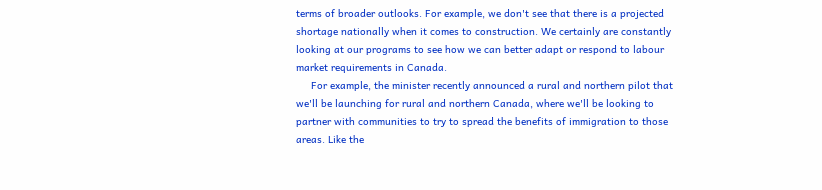terms of broader outlooks. For example, we don't see that there is a projected shortage nationally when it comes to construction. We certainly are constantly looking at our programs to see how we can better adapt or respond to labour market requirements in Canada.
     For example, the minister recently announced a rural and northern pilot that we'll be launching for rural and northern Canada, where we'll be looking to partner with communities to try to spread the benefits of immigration to those areas. Like the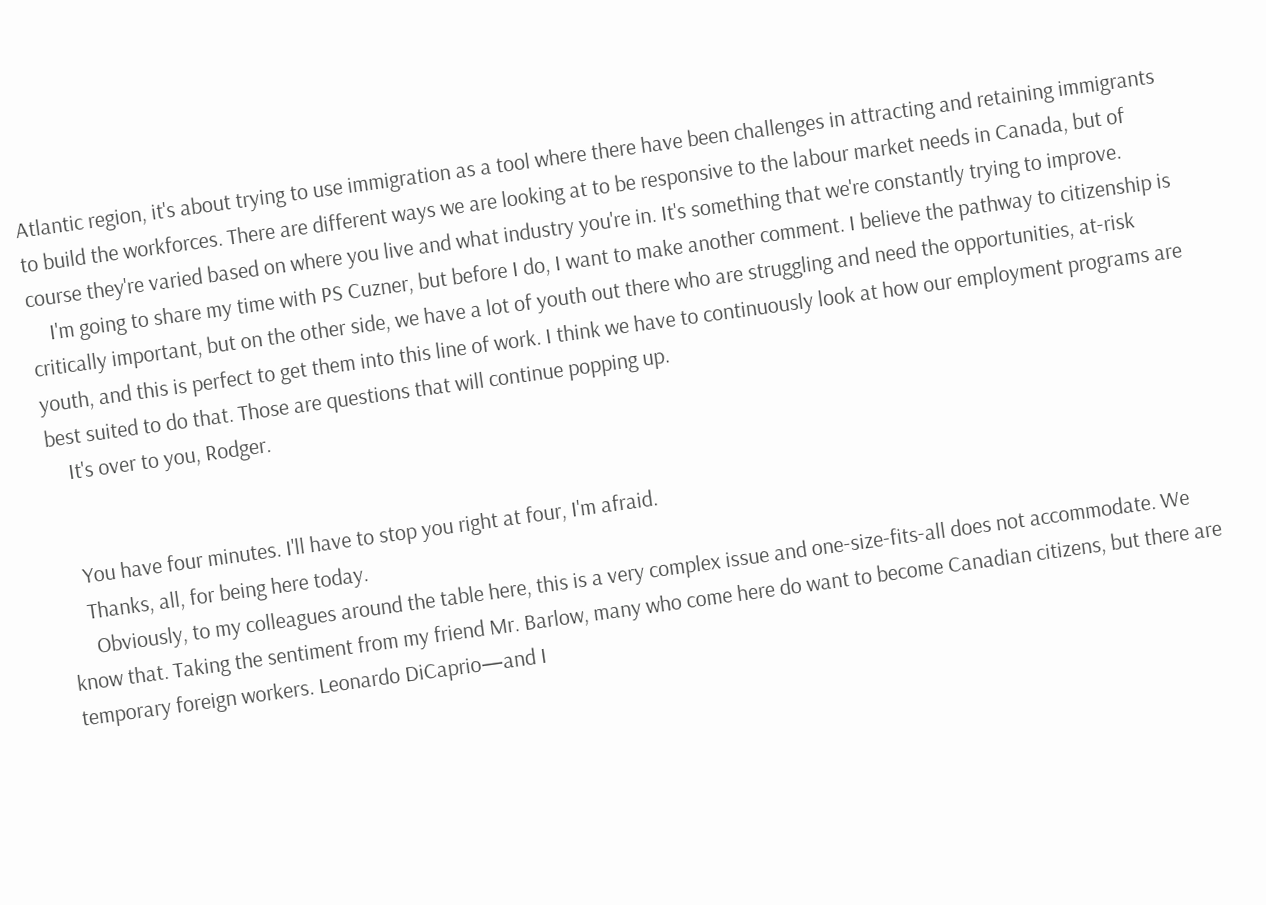Atlantic region, it's about trying to use immigration as a tool where there have been challenges in attracting and retaining immigrants to build the workforces. There are different ways we are looking at to be responsive to the labour market needs in Canada, but of course they're varied based on where you live and what industry you're in. It's something that we're constantly trying to improve.
    I'm going to share my time with PS Cuzner, but before I do, I want to make another comment. I believe the pathway to citizenship is critically important, but on the other side, we have a lot of youth out there who are struggling and need the opportunities, at-risk youth, and this is perfect to get them into this line of work. I think we have to continuously look at how our employment programs are best suited to do that. Those are questions that will continue popping up.
    It's over to you, Rodger.


    You have four minutes. I'll have to stop you right at four, I'm afraid.
    Thanks, all, for being here today.
     Obviously, to my colleagues around the table here, this is a very complex issue and one-size-fits-all does not accommodate. We know that. Taking the sentiment from my friend Mr. Barlow, many who come here do want to become Canadian citizens, but there are temporary foreign workers. Leonardo DiCaprio—and I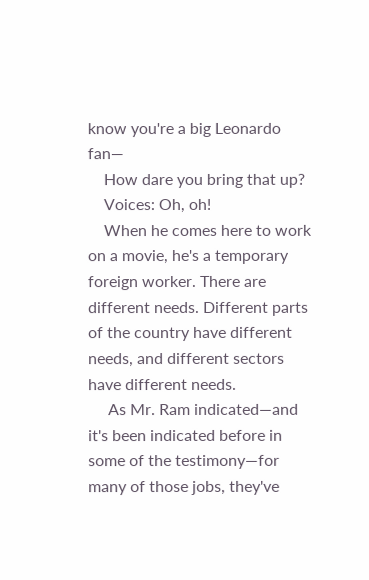know you're a big Leonardo fan—
    How dare you bring that up?
    Voices: Oh, oh!
    When he comes here to work on a movie, he's a temporary foreign worker. There are different needs. Different parts of the country have different needs, and different sectors have different needs.
     As Mr. Ram indicated—and it's been indicated before in some of the testimony—for many of those jobs, they've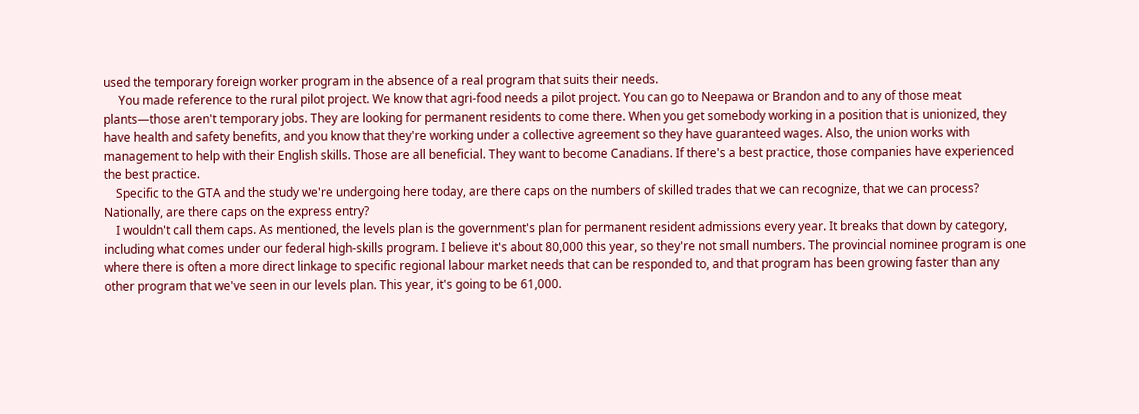used the temporary foreign worker program in the absence of a real program that suits their needs.
     You made reference to the rural pilot project. We know that agri-food needs a pilot project. You can go to Neepawa or Brandon and to any of those meat plants—those aren't temporary jobs. They are looking for permanent residents to come there. When you get somebody working in a position that is unionized, they have health and safety benefits, and you know that they're working under a collective agreement so they have guaranteed wages. Also, the union works with management to help with their English skills. Those are all beneficial. They want to become Canadians. If there's a best practice, those companies have experienced the best practice.
    Specific to the GTA and the study we're undergoing here today, are there caps on the numbers of skilled trades that we can recognize, that we can process? Nationally, are there caps on the express entry?
    I wouldn't call them caps. As mentioned, the levels plan is the government's plan for permanent resident admissions every year. It breaks that down by category, including what comes under our federal high-skills program. I believe it's about 80,000 this year, so they're not small numbers. The provincial nominee program is one where there is often a more direct linkage to specific regional labour market needs that can be responded to, and that program has been growing faster than any other program that we've seen in our levels plan. This year, it's going to be 61,000.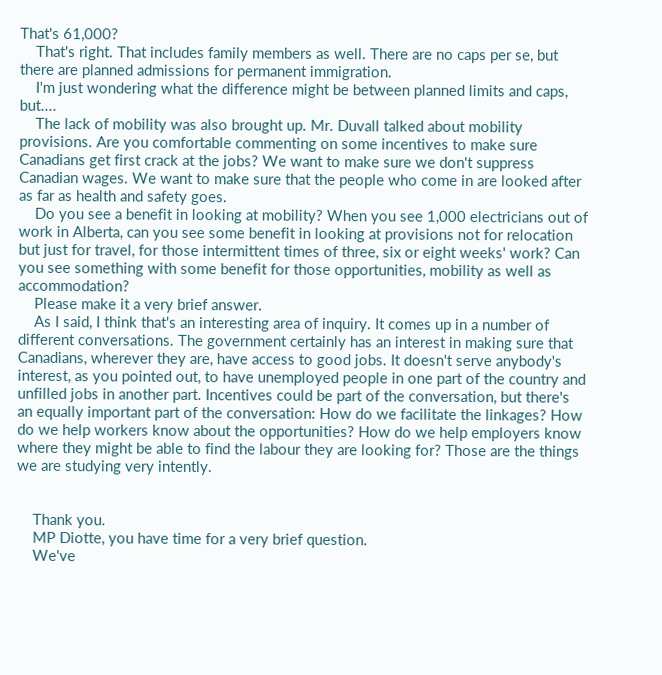That's 61,000?
    That's right. That includes family members as well. There are no caps per se, but there are planned admissions for permanent immigration.
    I'm just wondering what the difference might be between planned limits and caps, but....
    The lack of mobility was also brought up. Mr. Duvall talked about mobility provisions. Are you comfortable commenting on some incentives to make sure Canadians get first crack at the jobs? We want to make sure we don't suppress Canadian wages. We want to make sure that the people who come in are looked after as far as health and safety goes.
    Do you see a benefit in looking at mobility? When you see 1,000 electricians out of work in Alberta, can you see some benefit in looking at provisions not for relocation but just for travel, for those intermittent times of three, six or eight weeks' work? Can you see something with some benefit for those opportunities, mobility as well as accommodation?
    Please make it a very brief answer.
    As I said, I think that's an interesting area of inquiry. It comes up in a number of different conversations. The government certainly has an interest in making sure that Canadians, wherever they are, have access to good jobs. It doesn't serve anybody's interest, as you pointed out, to have unemployed people in one part of the country and unfilled jobs in another part. Incentives could be part of the conversation, but there's an equally important part of the conversation: How do we facilitate the linkages? How do we help workers know about the opportunities? How do we help employers know where they might be able to find the labour they are looking for? Those are the things we are studying very intently.


    Thank you.
    MP Diotte, you have time for a very brief question.
    We've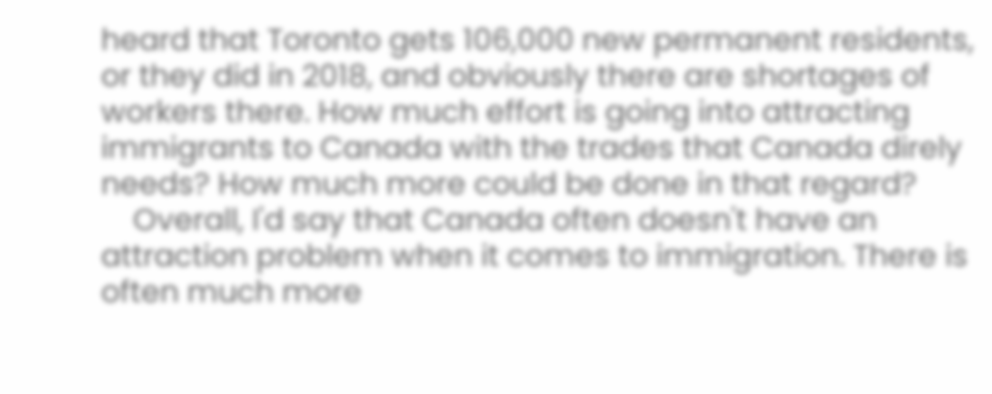heard that Toronto gets 106,000 new permanent residents, or they did in 2018, and obviously there are shortages of workers there. How much effort is going into attracting immigrants to Canada with the trades that Canada direly needs? How much more could be done in that regard?
    Overall, I'd say that Canada often doesn't have an attraction problem when it comes to immigration. There is often much more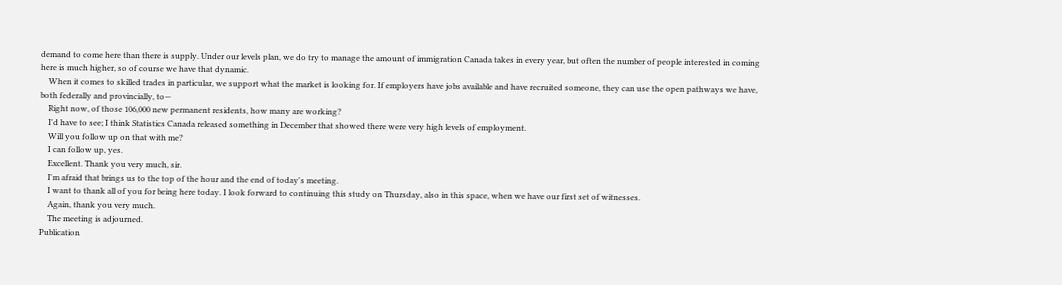demand to come here than there is supply. Under our levels plan, we do try to manage the amount of immigration Canada takes in every year, but often the number of people interested in coming here is much higher, so of course we have that dynamic.
    When it comes to skilled trades in particular, we support what the market is looking for. If employers have jobs available and have recruited someone, they can use the open pathways we have, both federally and provincially, to—
    Right now, of those 106,000 new permanent residents, how many are working?
    I'd have to see; I think Statistics Canada released something in December that showed there were very high levels of employment.
    Will you follow up on that with me?
    I can follow up, yes.
    Excellent. Thank you very much, sir.
    I'm afraid that brings us to the top of the hour and the end of today's meeting.
    I want to thank all of you for being here today. I look forward to continuing this study on Thursday, also in this space, when we have our first set of witnesses.
    Again, thank you very much.
    The meeting is adjourned.
Publication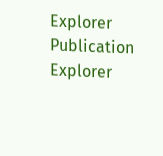Explorer
Publication Explorer